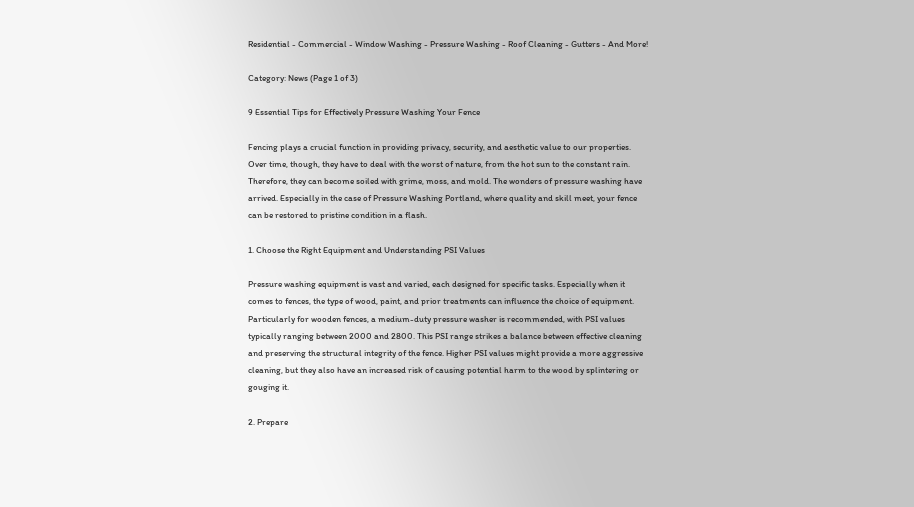Residential - Commercial - Window Washing - Pressure Washing - Roof Cleaning - Gutters - And More!

Category: News (Page 1 of 3)

9 Essential Tips for Effectively Pressure Washing Your Fence

Fencing plays a crucial function in providing privacy, security, and aesthetic value to our properties. Over time, though, they have to deal with the worst of nature, from the hot sun to the constant rain. Therefore, they can become soiled with grime, moss, and mold. The wonders of pressure washing have arrived. Especially in the case of Pressure Washing Portland, where quality and skill meet, your fence can be restored to pristine condition in a flash.

1. Choose the Right Equipment and Understanding PSI Values

Pressure washing equipment is vast and varied, each designed for specific tasks. Especially when it comes to fences, the type of wood, paint, and prior treatments can influence the choice of equipment. Particularly for wooden fences, a medium-duty pressure washer is recommended, with PSI values typically ranging between 2000 and 2800. This PSI range strikes a balance between effective cleaning and preserving the structural integrity of the fence. Higher PSI values might provide a more aggressive cleaning, but they also have an increased risk of causing potential harm to the wood by splintering or gouging it.

2. Prepare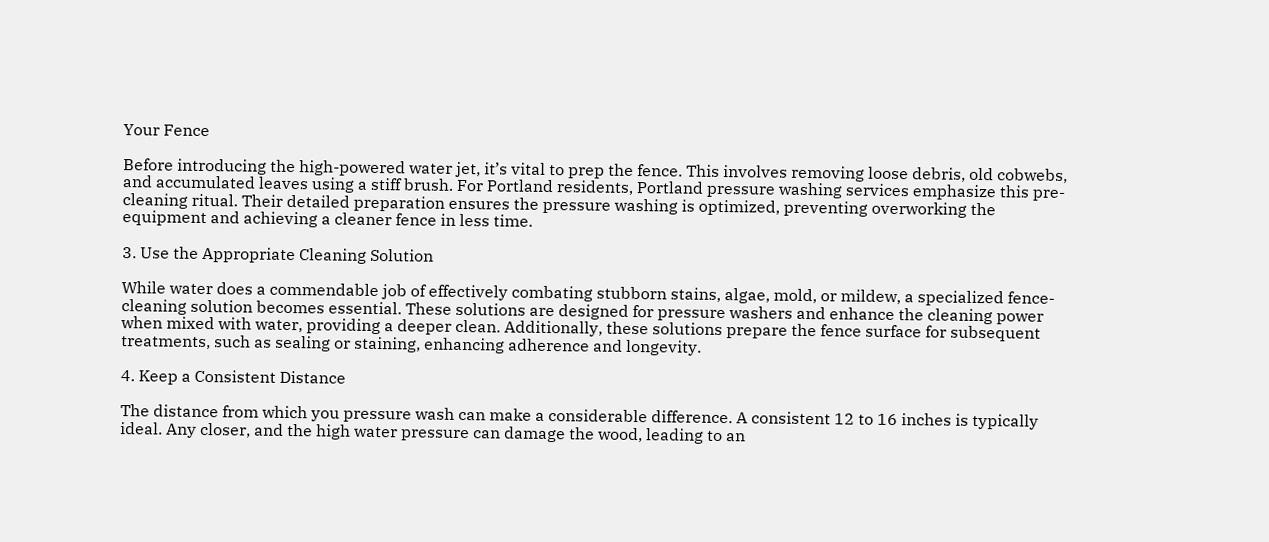Your Fence

Before introducing the high-powered water jet, it’s vital to prep the fence. This involves removing loose debris, old cobwebs, and accumulated leaves using a stiff brush. For Portland residents, Portland pressure washing services emphasize this pre-cleaning ritual. Their detailed preparation ensures the pressure washing is optimized, preventing overworking the equipment and achieving a cleaner fence in less time.

3. Use the Appropriate Cleaning Solution

While water does a commendable job of effectively combating stubborn stains, algae, mold, or mildew, a specialized fence-cleaning solution becomes essential. These solutions are designed for pressure washers and enhance the cleaning power when mixed with water, providing a deeper clean. Additionally, these solutions prepare the fence surface for subsequent treatments, such as sealing or staining, enhancing adherence and longevity.

4. Keep a Consistent Distance

The distance from which you pressure wash can make a considerable difference. A consistent 12 to 16 inches is typically ideal. Any closer, and the high water pressure can damage the wood, leading to an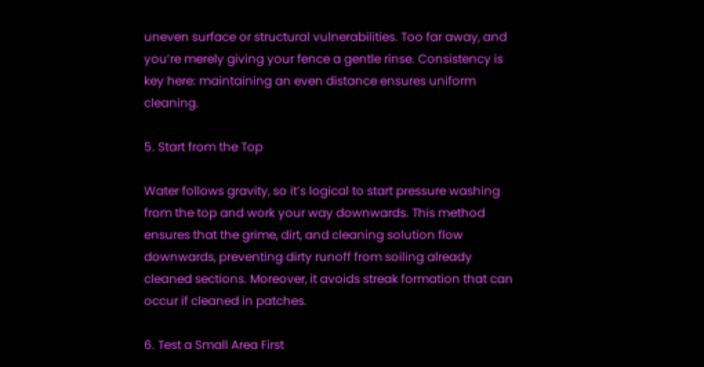uneven surface or structural vulnerabilities. Too far away, and you’re merely giving your fence a gentle rinse. Consistency is key here: maintaining an even distance ensures uniform cleaning.

5. Start from the Top

Water follows gravity, so it’s logical to start pressure washing from the top and work your way downwards. This method ensures that the grime, dirt, and cleaning solution flow downwards, preventing dirty runoff from soiling already cleaned sections. Moreover, it avoids streak formation that can occur if cleaned in patches.

6. Test a Small Area First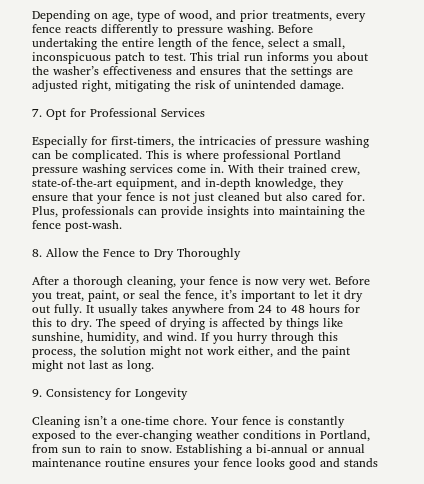Depending on age, type of wood, and prior treatments, every fence reacts differently to pressure washing. Before undertaking the entire length of the fence, select a small, inconspicuous patch to test. This trial run informs you about the washer’s effectiveness and ensures that the settings are adjusted right, mitigating the risk of unintended damage.

7. Opt for Professional Services

Especially for first-timers, the intricacies of pressure washing can be complicated. This is where professional Portland pressure washing services come in. With their trained crew, state-of-the-art equipment, and in-depth knowledge, they ensure that your fence is not just cleaned but also cared for. Plus, professionals can provide insights into maintaining the fence post-wash.

8. Allow the Fence to Dry Thoroughly

After a thorough cleaning, your fence is now very wet. Before you treat, paint, or seal the fence, it’s important to let it dry out fully. It usually takes anywhere from 24 to 48 hours for this to dry. The speed of drying is affected by things like sunshine, humidity, and wind. If you hurry through this process, the solution might not work either, and the paint might not last as long.

9. Consistency for Longevity

Cleaning isn’t a one-time chore. Your fence is constantly exposed to the ever-changing weather conditions in Portland, from sun to rain to snow. Establishing a bi-annual or annual maintenance routine ensures your fence looks good and stands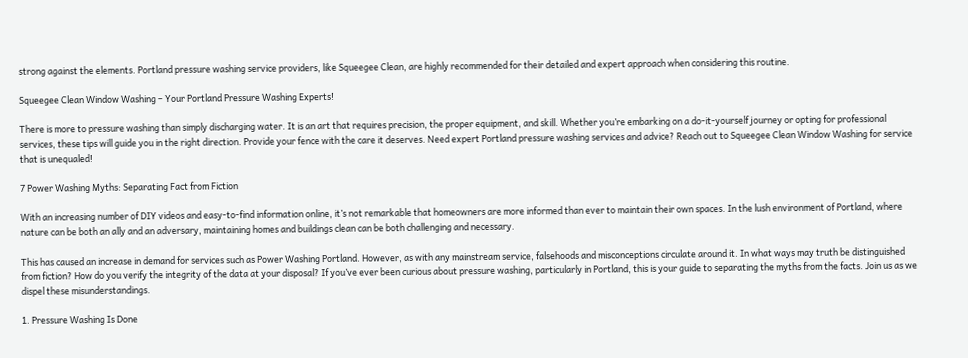strong against the elements. Portland pressure washing service providers, like Squeegee Clean, are highly recommended for their detailed and expert approach when considering this routine.

Squeegee Clean Window Washing – Your Portland Pressure Washing Experts!

There is more to pressure washing than simply discharging water. It is an art that requires precision, the proper equipment, and skill. Whether you’re embarking on a do-it-yourself journey or opting for professional services, these tips will guide you in the right direction. Provide your fence with the care it deserves. Need expert Portland pressure washing services and advice? Reach out to Squeegee Clean Window Washing for service that is unequaled!

7 Power Washing Myths: Separating Fact from Fiction

With an increasing number of DIY videos and easy-to-find information online, it’s not remarkable that homeowners are more informed than ever to maintain their own spaces. In the lush environment of Portland, where nature can be both an ally and an adversary, maintaining homes and buildings clean can be both challenging and necessary.

This has caused an increase in demand for services such as Power Washing Portland. However, as with any mainstream service, falsehoods and misconceptions circulate around it. In what ways may truth be distinguished from fiction? How do you verify the integrity of the data at your disposal? If you’ve ever been curious about pressure washing, particularly in Portland, this is your guide to separating the myths from the facts. Join us as we dispel these misunderstandings.

1. Pressure Washing Is Done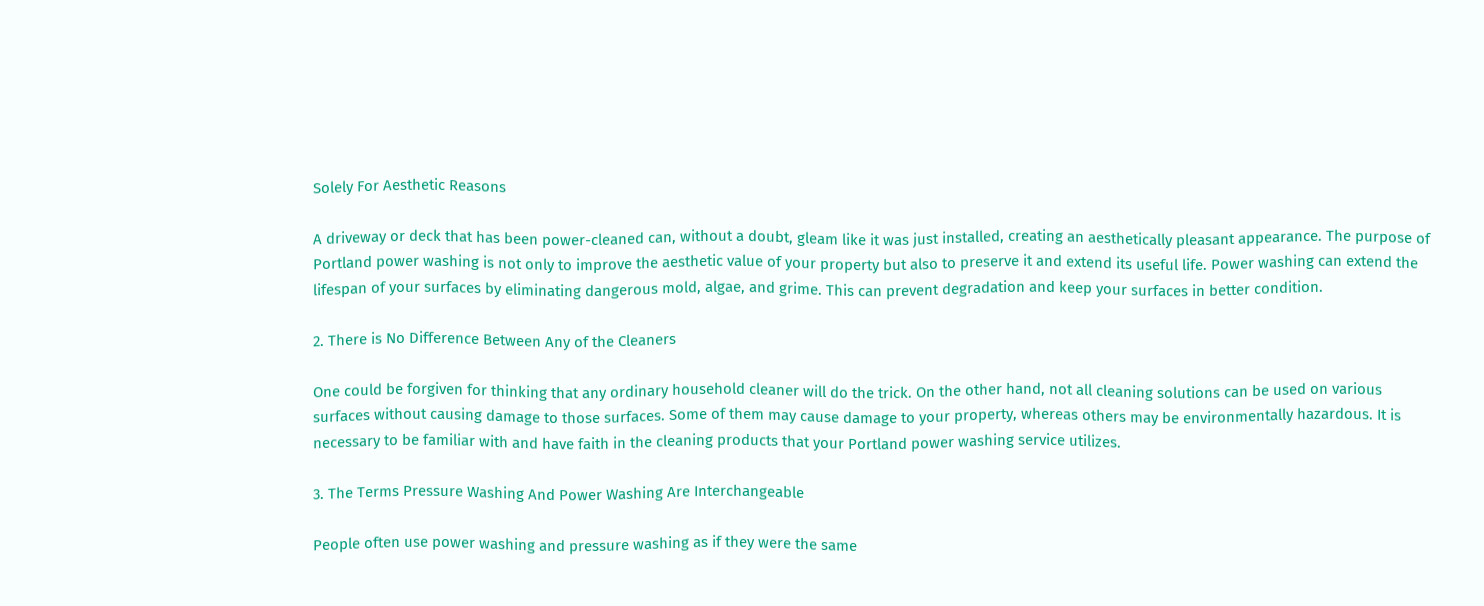Solely For Aesthetic Reasons

A driveway or deck that has been power-cleaned can, without a doubt, gleam like it was just installed, creating an aesthetically pleasant appearance. The purpose of Portland power washing is not only to improve the aesthetic value of your property but also to preserve it and extend its useful life. Power washing can extend the lifespan of your surfaces by eliminating dangerous mold, algae, and grime. This can prevent degradation and keep your surfaces in better condition.

2. There is No Difference Between Any of the Cleaners

One could be forgiven for thinking that any ordinary household cleaner will do the trick. On the other hand, not all cleaning solutions can be used on various surfaces without causing damage to those surfaces. Some of them may cause damage to your property, whereas others may be environmentally hazardous. It is necessary to be familiar with and have faith in the cleaning products that your Portland power washing service utilizes.

3. The Terms Pressure Washing And Power Washing Are Interchangeable

People often use power washing and pressure washing as if they were the same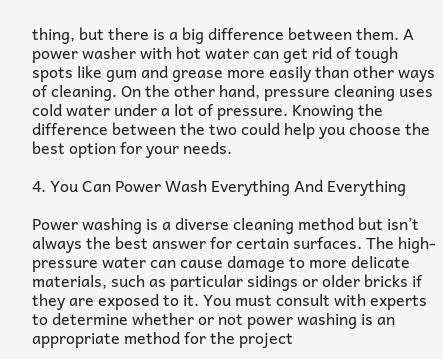thing, but there is a big difference between them. A power washer with hot water can get rid of tough spots like gum and grease more easily than other ways of cleaning. On the other hand, pressure cleaning uses cold water under a lot of pressure. Knowing the difference between the two could help you choose the best option for your needs.

4. You Can Power Wash Everything And Everything

Power washing is a diverse cleaning method but isn’t always the best answer for certain surfaces. The high-pressure water can cause damage to more delicate materials, such as particular sidings or older bricks if they are exposed to it. You must consult with experts to determine whether or not power washing is an appropriate method for the project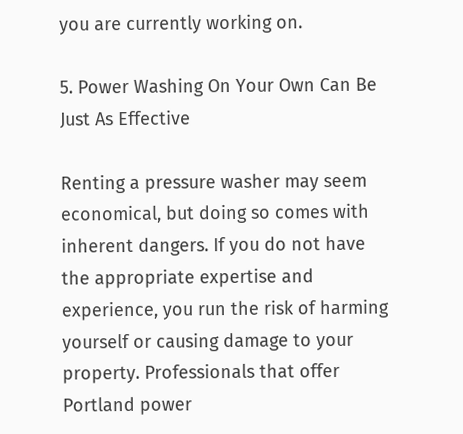you are currently working on.

5. Power Washing On Your Own Can Be Just As Effective

Renting a pressure washer may seem economical, but doing so comes with inherent dangers. If you do not have the appropriate expertise and experience, you run the risk of harming yourself or causing damage to your property. Professionals that offer Portland power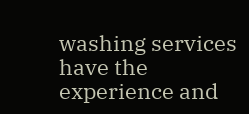washing services have the experience and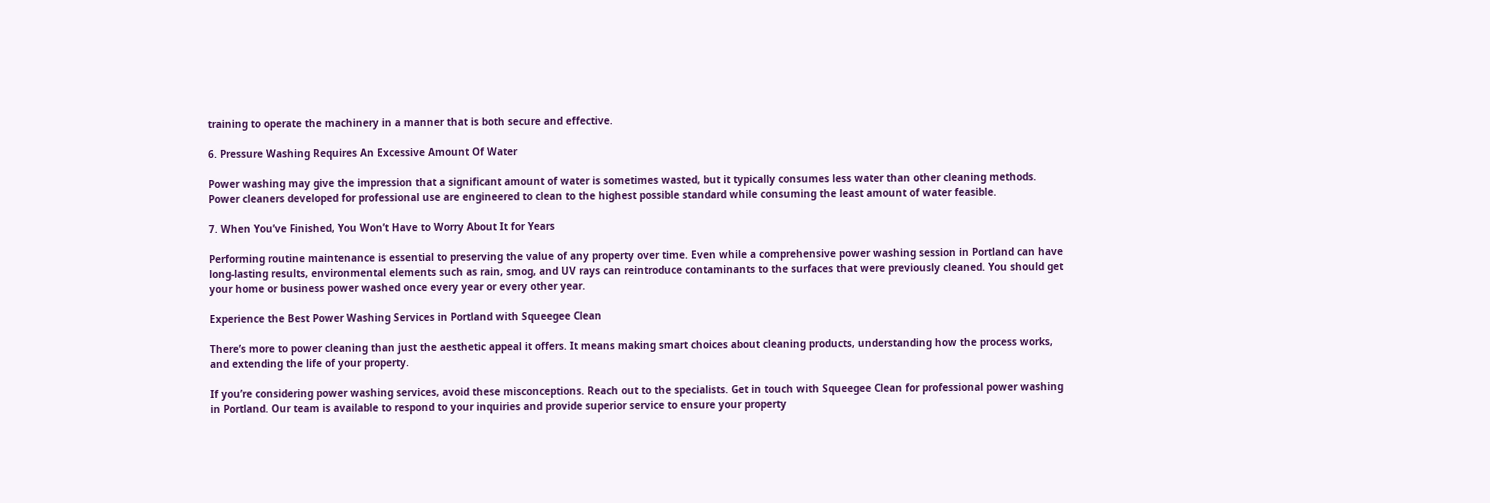training to operate the machinery in a manner that is both secure and effective.

6. Pressure Washing Requires An Excessive Amount Of Water

Power washing may give the impression that a significant amount of water is sometimes wasted, but it typically consumes less water than other cleaning methods. Power cleaners developed for professional use are engineered to clean to the highest possible standard while consuming the least amount of water feasible.

7. When You’ve Finished, You Won’t Have to Worry About It for Years

Performing routine maintenance is essential to preserving the value of any property over time. Even while a comprehensive power washing session in Portland can have long-lasting results, environmental elements such as rain, smog, and UV rays can reintroduce contaminants to the surfaces that were previously cleaned. You should get your home or business power washed once every year or every other year.

Experience the Best Power Washing Services in Portland with Squeegee Clean

There’s more to power cleaning than just the aesthetic appeal it offers. It means making smart choices about cleaning products, understanding how the process works, and extending the life of your property.

If you’re considering power washing services, avoid these misconceptions. Reach out to the specialists. Get in touch with Squeegee Clean for professional power washing in Portland. Our team is available to respond to your inquiries and provide superior service to ensure your property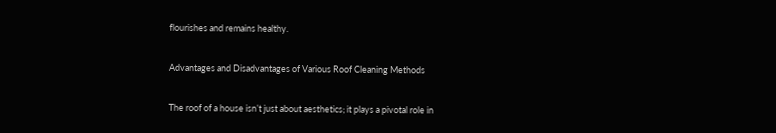flourishes and remains healthy.

Advantages and Disadvantages of Various Roof Cleaning Methods

The roof of a house isn’t just about aesthetics; it plays a pivotal role in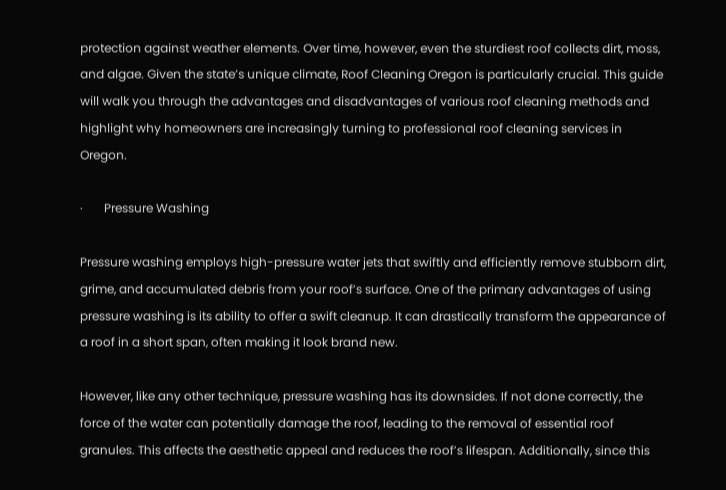protection against weather elements. Over time, however, even the sturdiest roof collects dirt, moss, and algae. Given the state’s unique climate, Roof Cleaning Oregon is particularly crucial. This guide will walk you through the advantages and disadvantages of various roof cleaning methods and highlight why homeowners are increasingly turning to professional roof cleaning services in Oregon.

·       Pressure Washing

Pressure washing employs high-pressure water jets that swiftly and efficiently remove stubborn dirt, grime, and accumulated debris from your roof’s surface. One of the primary advantages of using pressure washing is its ability to offer a swift cleanup. It can drastically transform the appearance of a roof in a short span, often making it look brand new.

However, like any other technique, pressure washing has its downsides. If not done correctly, the force of the water can potentially damage the roof, leading to the removal of essential roof granules. This affects the aesthetic appeal and reduces the roof’s lifespan. Additionally, since this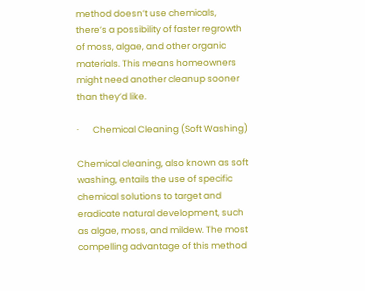method doesn’t use chemicals, there’s a possibility of faster regrowth of moss, algae, and other organic materials. This means homeowners might need another cleanup sooner than they’d like.

·       Chemical Cleaning (Soft Washing)

Chemical cleaning, also known as soft washing, entails the use of specific chemical solutions to target and eradicate natural development, such as algae, moss, and mildew. The most compelling advantage of this method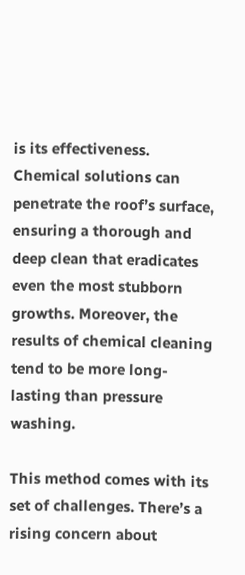is its effectiveness. Chemical solutions can penetrate the roof’s surface, ensuring a thorough and deep clean that eradicates even the most stubborn growths. Moreover, the results of chemical cleaning tend to be more long-lasting than pressure washing.

This method comes with its set of challenges. There’s a rising concern about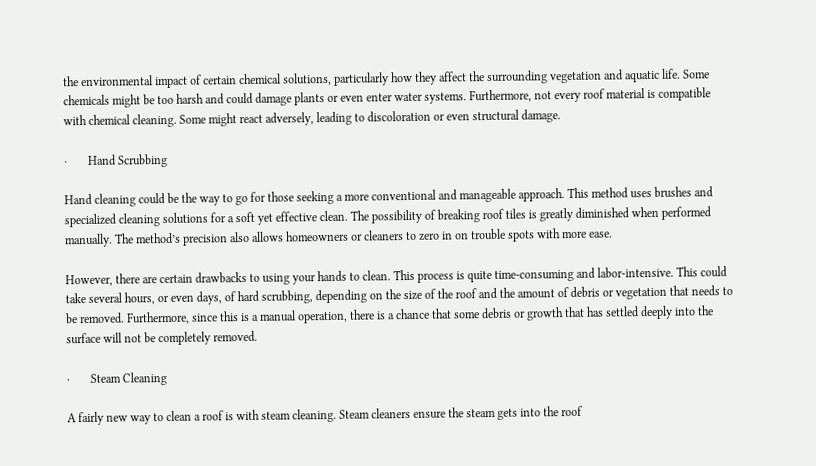the environmental impact of certain chemical solutions, particularly how they affect the surrounding vegetation and aquatic life. Some chemicals might be too harsh and could damage plants or even enter water systems. Furthermore, not every roof material is compatible with chemical cleaning. Some might react adversely, leading to discoloration or even structural damage.

·       Hand Scrubbing

Hand cleaning could be the way to go for those seeking a more conventional and manageable approach. This method uses brushes and specialized cleaning solutions for a soft yet effective clean. The possibility of breaking roof tiles is greatly diminished when performed manually. The method’s precision also allows homeowners or cleaners to zero in on trouble spots with more ease.

However, there are certain drawbacks to using your hands to clean. This process is quite time-consuming and labor-intensive. This could take several hours, or even days, of hard scrubbing, depending on the size of the roof and the amount of debris or vegetation that needs to be removed. Furthermore, since this is a manual operation, there is a chance that some debris or growth that has settled deeply into the surface will not be completely removed.

·       Steam Cleaning

A fairly new way to clean a roof is with steam cleaning. Steam cleaners ensure the steam gets into the roof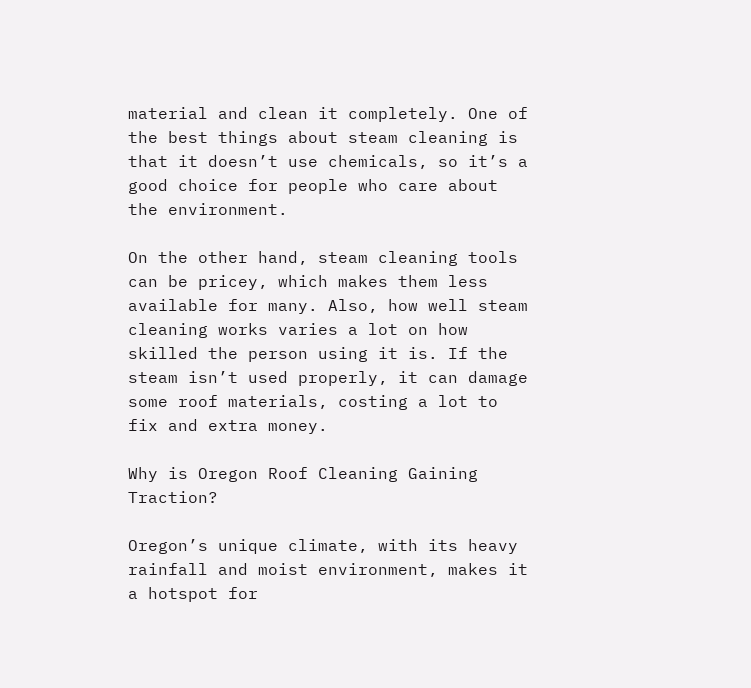material and clean it completely. One of the best things about steam cleaning is that it doesn’t use chemicals, so it’s a good choice for people who care about the environment.

On the other hand, steam cleaning tools can be pricey, which makes them less available for many. Also, how well steam cleaning works varies a lot on how skilled the person using it is. If the steam isn’t used properly, it can damage some roof materials, costing a lot to fix and extra money.

Why is Oregon Roof Cleaning Gaining Traction?

Oregon’s unique climate, with its heavy rainfall and moist environment, makes it a hotspot for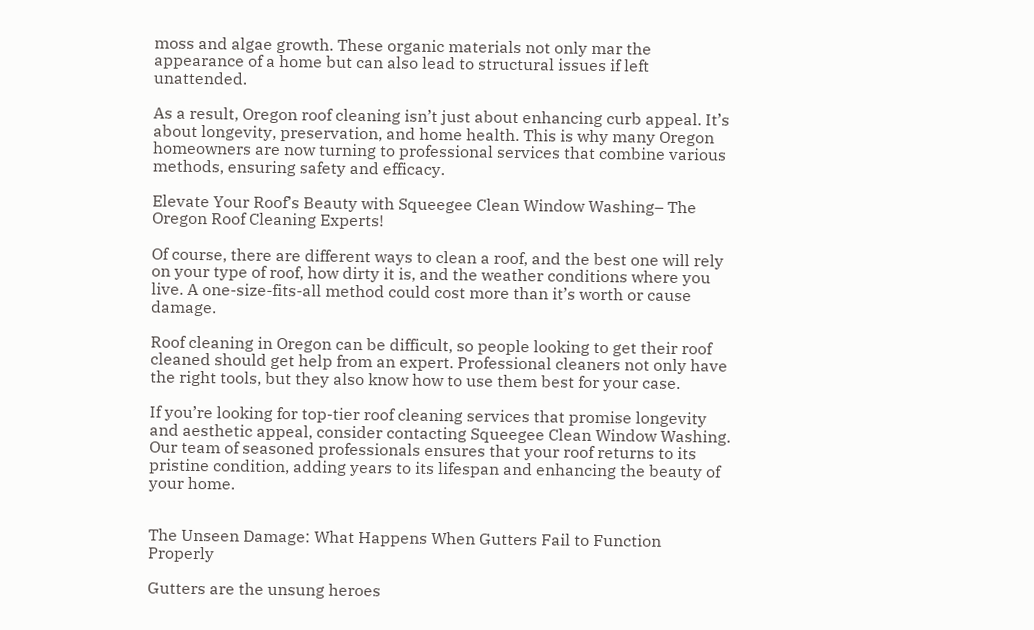moss and algae growth. These organic materials not only mar the appearance of a home but can also lead to structural issues if left unattended.

As a result, Oregon roof cleaning isn’t just about enhancing curb appeal. It’s about longevity, preservation, and home health. This is why many Oregon homeowners are now turning to professional services that combine various methods, ensuring safety and efficacy.

Elevate Your Roof’s Beauty with Squeegee Clean Window Washing– The Oregon Roof Cleaning Experts!

Of course, there are different ways to clean a roof, and the best one will rely on your type of roof, how dirty it is, and the weather conditions where you live. A one-size-fits-all method could cost more than it’s worth or cause damage.

Roof cleaning in Oregon can be difficult, so people looking to get their roof cleaned should get help from an expert. Professional cleaners not only have the right tools, but they also know how to use them best for your case.

If you’re looking for top-tier roof cleaning services that promise longevity and aesthetic appeal, consider contacting Squeegee Clean Window Washing. Our team of seasoned professionals ensures that your roof returns to its pristine condition, adding years to its lifespan and enhancing the beauty of your home.


The Unseen Damage: What Happens When Gutters Fail to Function Properly

Gutters are the unsung heroes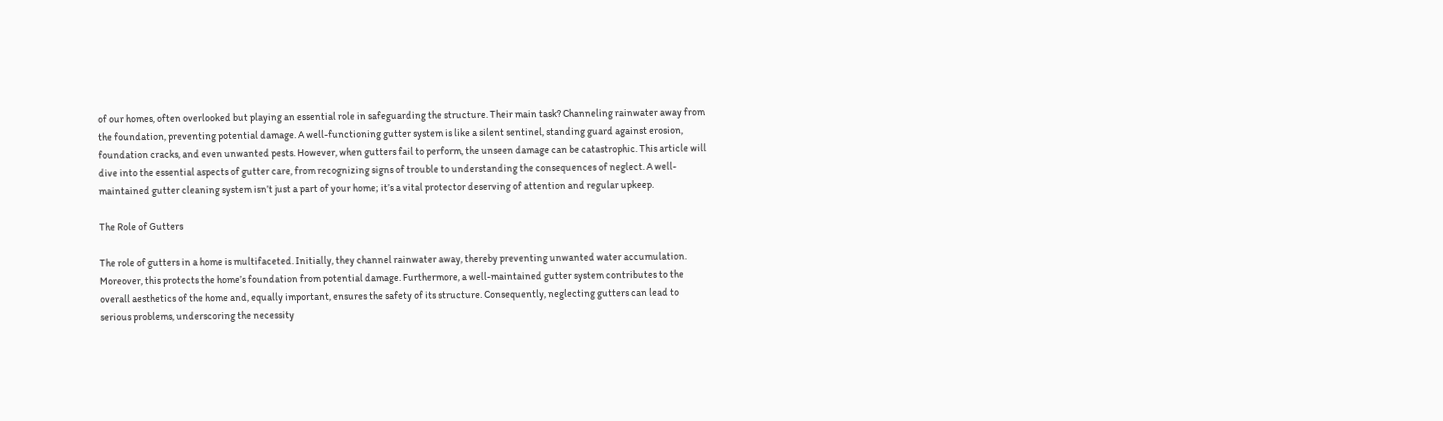of our homes, often overlooked but playing an essential role in safeguarding the structure. Their main task? Channeling rainwater away from the foundation, preventing potential damage. A well-functioning gutter system is like a silent sentinel, standing guard against erosion, foundation cracks, and even unwanted pests. However, when gutters fail to perform, the unseen damage can be catastrophic. This article will dive into the essential aspects of gutter care, from recognizing signs of trouble to understanding the consequences of neglect. A well-maintained gutter cleaning system isn’t just a part of your home; it’s a vital protector deserving of attention and regular upkeep.

The Role of Gutters

The role of gutters in a home is multifaceted. Initially, they channel rainwater away, thereby preventing unwanted water accumulation. Moreover, this protects the home’s foundation from potential damage. Furthermore, a well-maintained gutter system contributes to the overall aesthetics of the home and, equally important, ensures the safety of its structure. Consequently, neglecting gutters can lead to serious problems, underscoring the necessity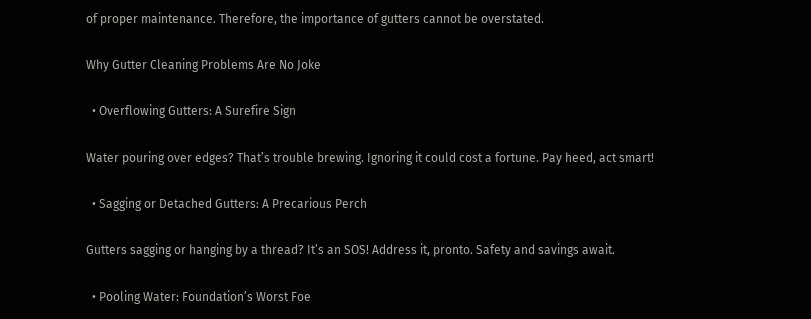of proper maintenance. Therefore, the importance of gutters cannot be overstated.

Why Gutter Cleaning Problems Are No Joke

  • Overflowing Gutters: A Surefire Sign

Water pouring over edges? That’s trouble brewing. Ignoring it could cost a fortune. Pay heed, act smart!

  • Sagging or Detached Gutters: A Precarious Perch

Gutters sagging or hanging by a thread? It’s an SOS! Address it, pronto. Safety and savings await.

  • Pooling Water: Foundation’s Worst Foe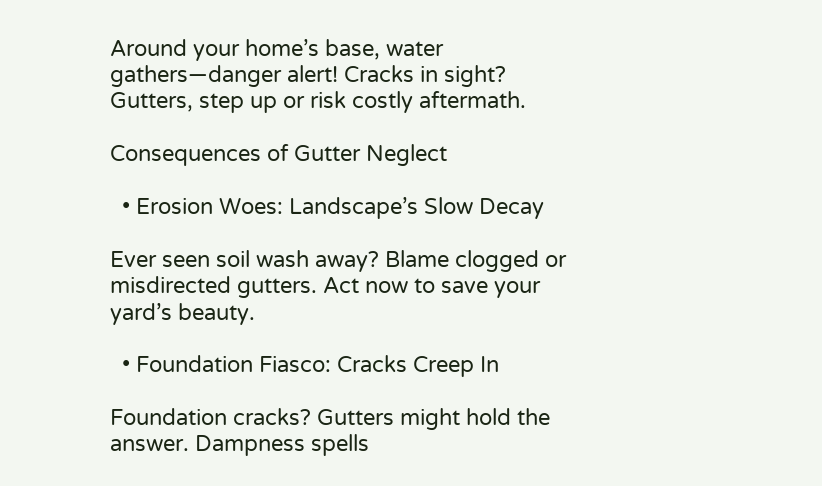Around your home’s base, water gathers—danger alert! Cracks in sight? Gutters, step up or risk costly aftermath.

Consequences of Gutter Neglect

  • Erosion Woes: Landscape’s Slow Decay

Ever seen soil wash away? Blame clogged or misdirected gutters. Act now to save your yard’s beauty.

  • Foundation Fiasco: Cracks Creep In

Foundation cracks? Gutters might hold the answer. Dampness spells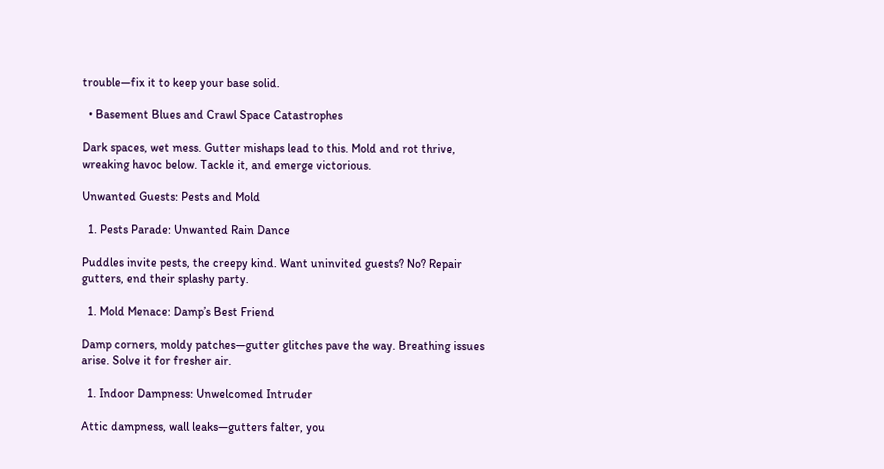trouble—fix it to keep your base solid.

  • Basement Blues and Crawl Space Catastrophes

Dark spaces, wet mess. Gutter mishaps lead to this. Mold and rot thrive, wreaking havoc below. Tackle it, and emerge victorious.

Unwanted Guests: Pests and Mold

  1. Pests Parade: Unwanted Rain Dance

Puddles invite pests, the creepy kind. Want uninvited guests? No? Repair gutters, end their splashy party.

  1. Mold Menace: Damp’s Best Friend

Damp corners, moldy patches—gutter glitches pave the way. Breathing issues arise. Solve it for fresher air.

  1. Indoor Dampness: Unwelcomed Intruder

Attic dampness, wall leaks—gutters falter, you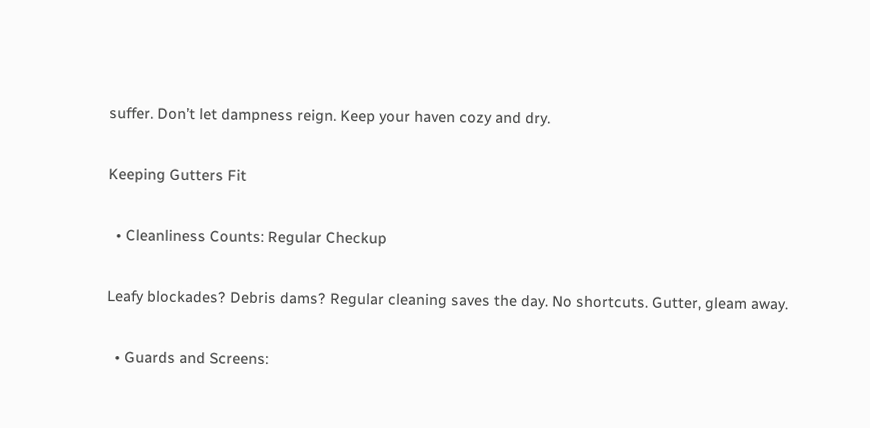suffer. Don’t let dampness reign. Keep your haven cozy and dry.

Keeping Gutters Fit

  • Cleanliness Counts: Regular Checkup

Leafy blockades? Debris dams? Regular cleaning saves the day. No shortcuts. Gutter, gleam away.

  • Guards and Screens: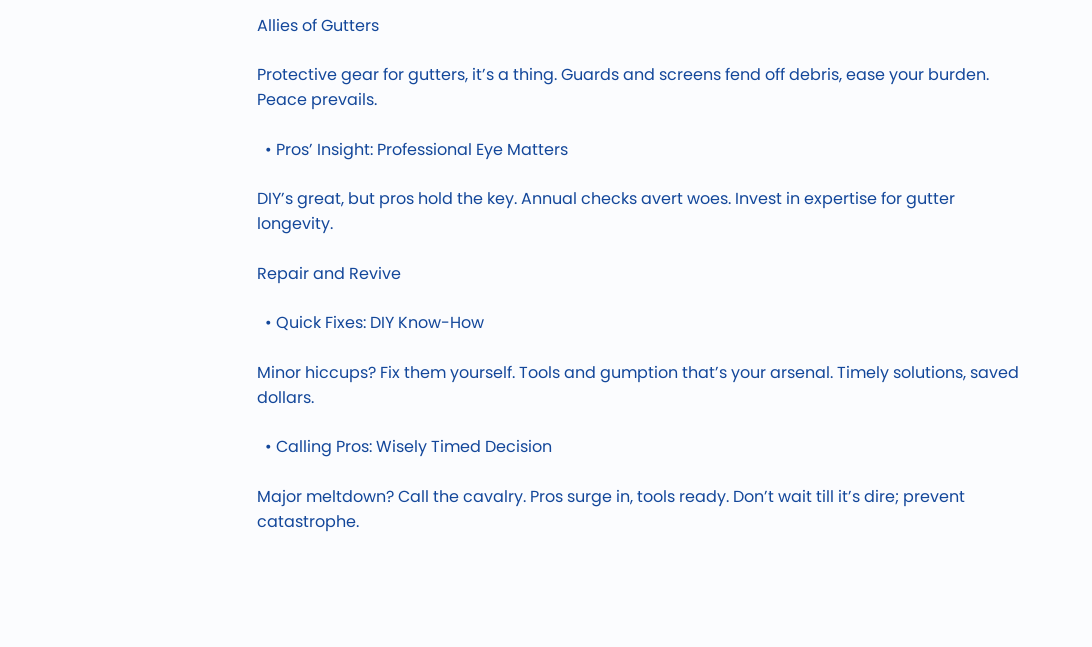Allies of Gutters

Protective gear for gutters, it’s a thing. Guards and screens fend off debris, ease your burden. Peace prevails.

  • Pros’ Insight: Professional Eye Matters

DIY’s great, but pros hold the key. Annual checks avert woes. Invest in expertise for gutter longevity.

Repair and Revive

  • Quick Fixes: DIY Know-How

Minor hiccups? Fix them yourself. Tools and gumption that’s your arsenal. Timely solutions, saved dollars.

  • Calling Pros: Wisely Timed Decision

Major meltdown? Call the cavalry. Pros surge in, tools ready. Don’t wait till it’s dire; prevent catastrophe.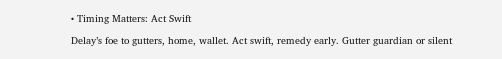• Timing Matters: Act Swift

Delay’s foe to gutters, home, wallet. Act swift, remedy early. Gutter guardian or silent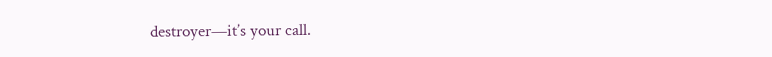destroyer—it’s your call.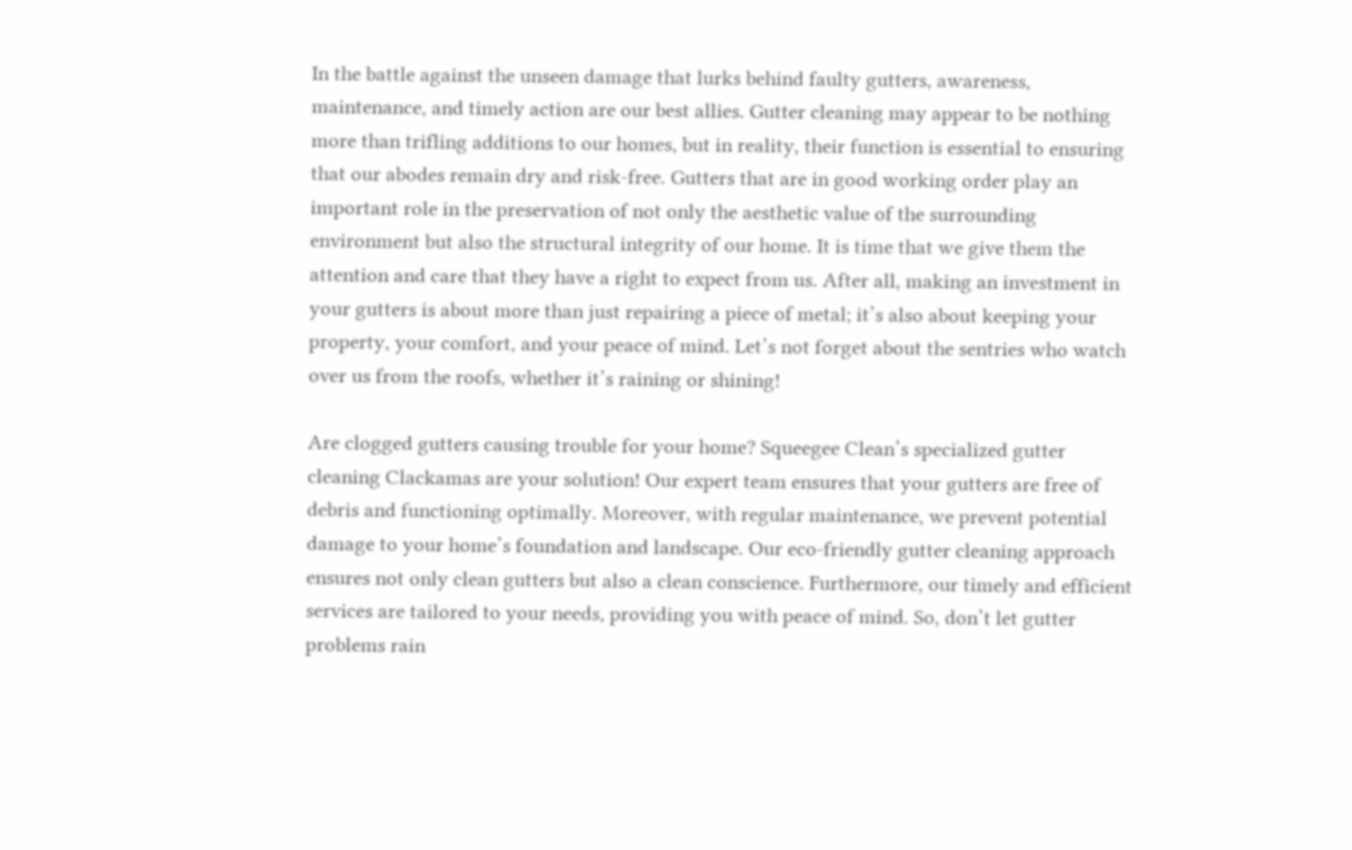In the battle against the unseen damage that lurks behind faulty gutters, awareness, maintenance, and timely action are our best allies. Gutter cleaning may appear to be nothing more than trifling additions to our homes, but in reality, their function is essential to ensuring that our abodes remain dry and risk-free. Gutters that are in good working order play an important role in the preservation of not only the aesthetic value of the surrounding environment but also the structural integrity of our home. It is time that we give them the attention and care that they have a right to expect from us. After all, making an investment in your gutters is about more than just repairing a piece of metal; it’s also about keeping your property, your comfort, and your peace of mind. Let’s not forget about the sentries who watch over us from the roofs, whether it’s raining or shining!

Are clogged gutters causing trouble for your home? Squeegee Clean’s specialized gutter cleaning Clackamas are your solution! Our expert team ensures that your gutters are free of debris and functioning optimally. Moreover, with regular maintenance, we prevent potential damage to your home’s foundation and landscape. Our eco-friendly gutter cleaning approach ensures not only clean gutters but also a clean conscience. Furthermore, our timely and efficient services are tailored to your needs, providing you with peace of mind. So, don’t let gutter problems rain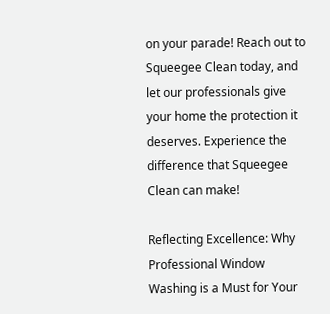on your parade! Reach out to Squeegee Clean today, and let our professionals give your home the protection it deserves. Experience the difference that Squeegee Clean can make!

Reflecting Excellence: Why Professional Window Washing is a Must for Your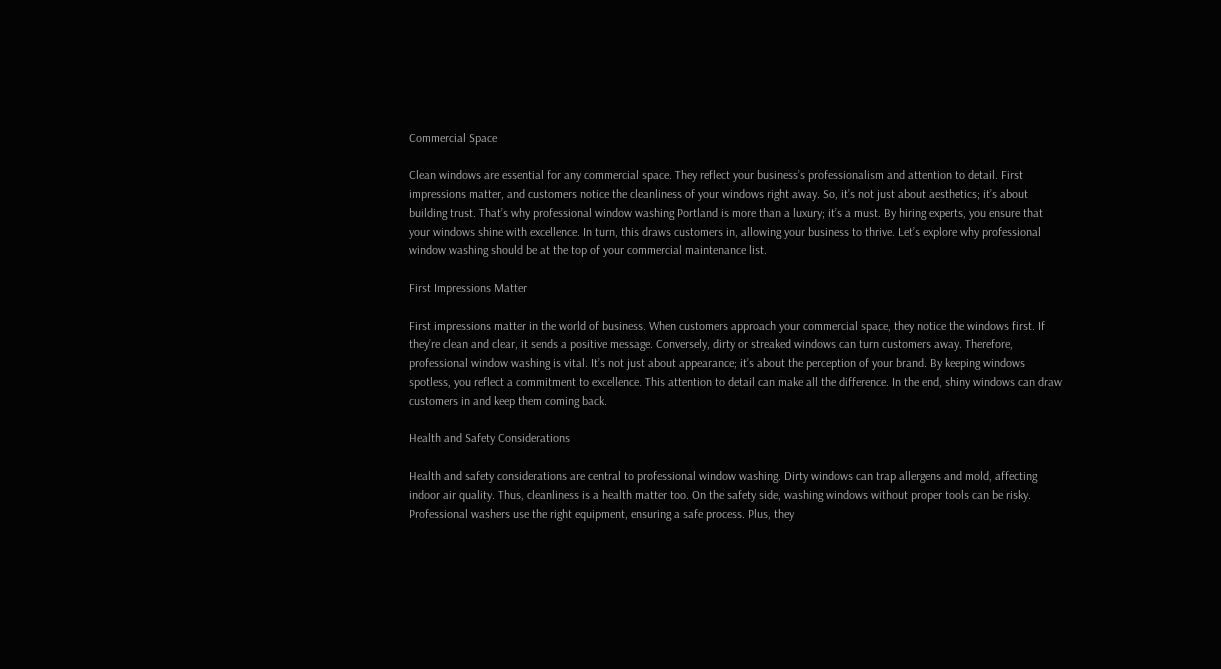Commercial Space

Clean windows are essential for any commercial space. They reflect your business’s professionalism and attention to detail. First impressions matter, and customers notice the cleanliness of your windows right away. So, it’s not just about aesthetics; it’s about building trust. That’s why professional window washing Portland is more than a luxury; it’s a must. By hiring experts, you ensure that your windows shine with excellence. In turn, this draws customers in, allowing your business to thrive. Let’s explore why professional window washing should be at the top of your commercial maintenance list.

First Impressions Matter

First impressions matter in the world of business. When customers approach your commercial space, they notice the windows first. If they’re clean and clear, it sends a positive message. Conversely, dirty or streaked windows can turn customers away. Therefore, professional window washing is vital. It’s not just about appearance; it’s about the perception of your brand. By keeping windows spotless, you reflect a commitment to excellence. This attention to detail can make all the difference. In the end, shiny windows can draw customers in and keep them coming back.

Health and Safety Considerations

Health and safety considerations are central to professional window washing. Dirty windows can trap allergens and mold, affecting indoor air quality. Thus, cleanliness is a health matter too. On the safety side, washing windows without proper tools can be risky. Professional washers use the right equipment, ensuring a safe process. Plus, they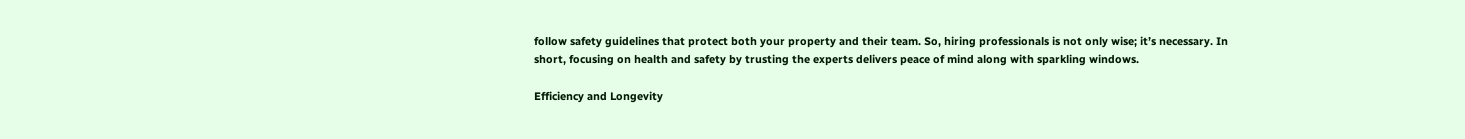follow safety guidelines that protect both your property and their team. So, hiring professionals is not only wise; it’s necessary. In short, focusing on health and safety by trusting the experts delivers peace of mind along with sparkling windows.

Efficiency and Longevity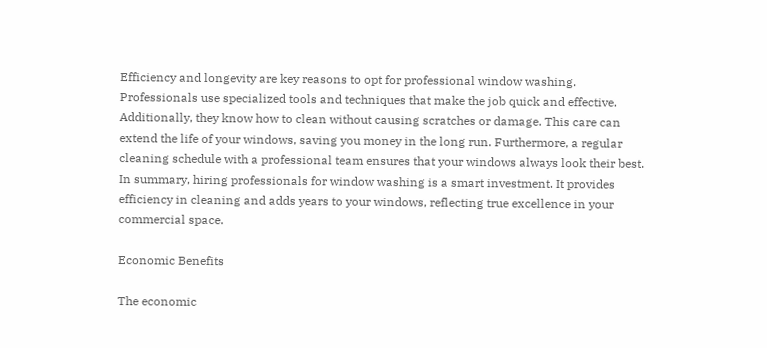Efficiency and longevity are key reasons to opt for professional window washing. Professionals use specialized tools and techniques that make the job quick and effective. Additionally, they know how to clean without causing scratches or damage. This care can extend the life of your windows, saving you money in the long run. Furthermore, a regular cleaning schedule with a professional team ensures that your windows always look their best. In summary, hiring professionals for window washing is a smart investment. It provides efficiency in cleaning and adds years to your windows, reflecting true excellence in your commercial space.

Economic Benefits

The economic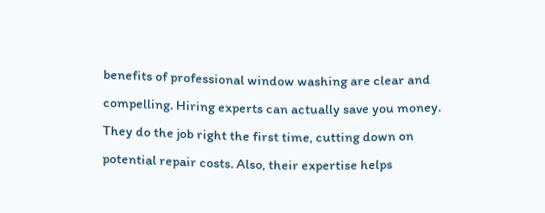benefits of professional window washing are clear and compelling. Hiring experts can actually save you money. They do the job right the first time, cutting down on potential repair costs. Also, their expertise helps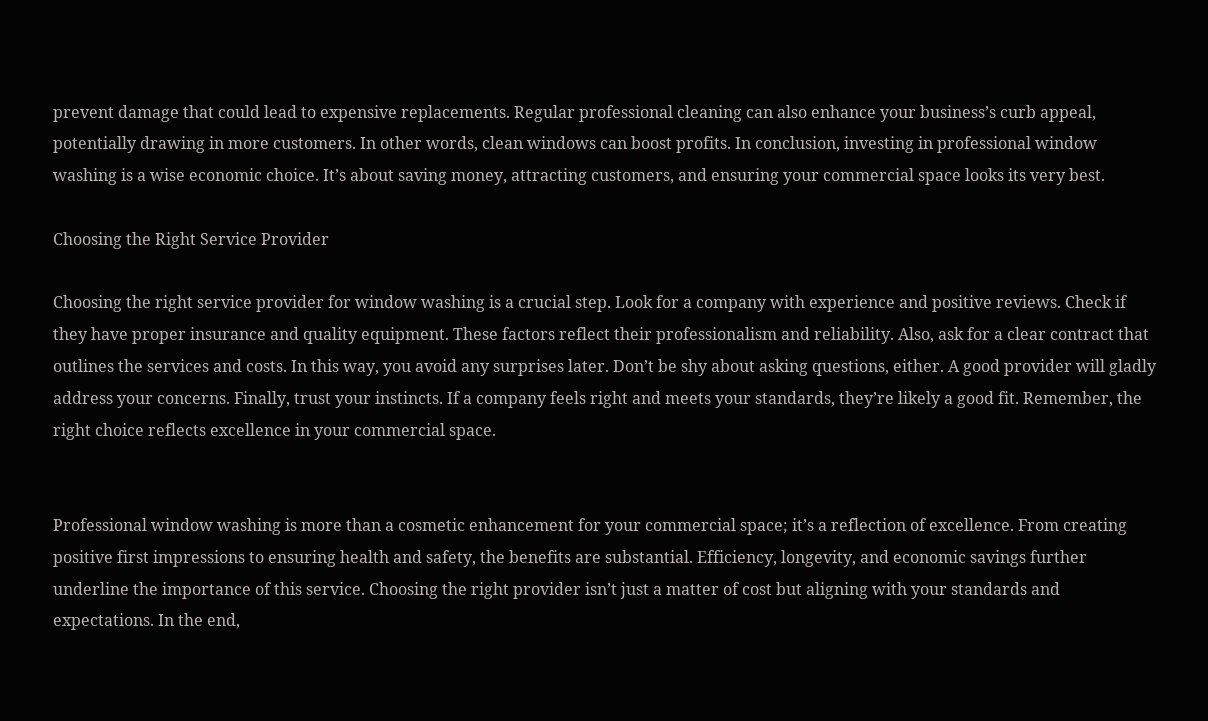prevent damage that could lead to expensive replacements. Regular professional cleaning can also enhance your business’s curb appeal, potentially drawing in more customers. In other words, clean windows can boost profits. In conclusion, investing in professional window washing is a wise economic choice. It’s about saving money, attracting customers, and ensuring your commercial space looks its very best.

Choosing the Right Service Provider

Choosing the right service provider for window washing is a crucial step. Look for a company with experience and positive reviews. Check if they have proper insurance and quality equipment. These factors reflect their professionalism and reliability. Also, ask for a clear contract that outlines the services and costs. In this way, you avoid any surprises later. Don’t be shy about asking questions, either. A good provider will gladly address your concerns. Finally, trust your instincts. If a company feels right and meets your standards, they’re likely a good fit. Remember, the right choice reflects excellence in your commercial space.


Professional window washing is more than a cosmetic enhancement for your commercial space; it’s a reflection of excellence. From creating positive first impressions to ensuring health and safety, the benefits are substantial. Efficiency, longevity, and economic savings further underline the importance of this service. Choosing the right provider isn’t just a matter of cost but aligning with your standards and expectations. In the end,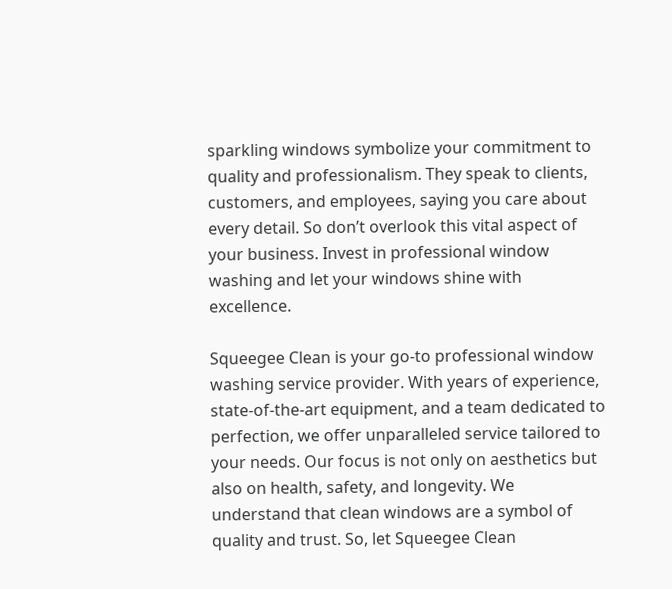sparkling windows symbolize your commitment to quality and professionalism. They speak to clients, customers, and employees, saying you care about every detail. So don’t overlook this vital aspect of your business. Invest in professional window washing and let your windows shine with excellence.

Squeegee Clean is your go-to professional window washing service provider. With years of experience, state-of-the-art equipment, and a team dedicated to perfection, we offer unparalleled service tailored to your needs. Our focus is not only on aesthetics but also on health, safety, and longevity. We understand that clean windows are a symbol of quality and trust. So, let Squeegee Clean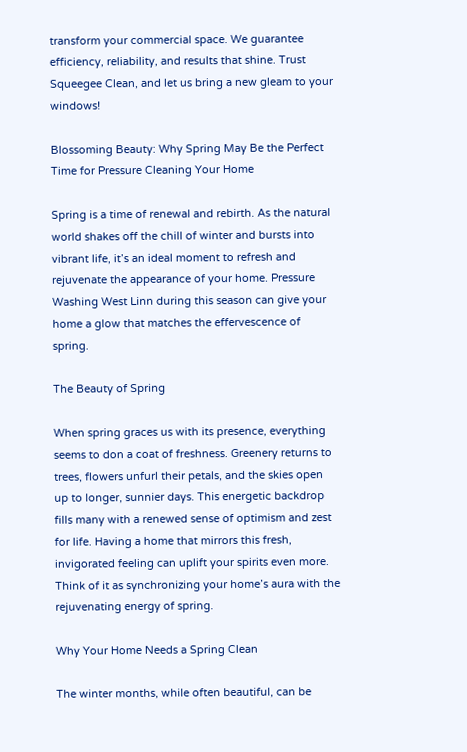transform your commercial space. We guarantee efficiency, reliability, and results that shine. Trust Squeegee Clean, and let us bring a new gleam to your windows!

Blossoming Beauty: Why Spring May Be the Perfect Time for Pressure Cleaning Your Home

Spring is a time of renewal and rebirth. As the natural world shakes off the chill of winter and bursts into vibrant life, it’s an ideal moment to refresh and rejuvenate the appearance of your home. Pressure Washing West Linn during this season can give your home a glow that matches the effervescence of spring.

The Beauty of Spring

When spring graces us with its presence, everything seems to don a coat of freshness. Greenery returns to trees, flowers unfurl their petals, and the skies open up to longer, sunnier days. This energetic backdrop fills many with a renewed sense of optimism and zest for life. Having a home that mirrors this fresh, invigorated feeling can uplift your spirits even more. Think of it as synchronizing your home’s aura with the rejuvenating energy of spring.

Why Your Home Needs a Spring Clean

The winter months, while often beautiful, can be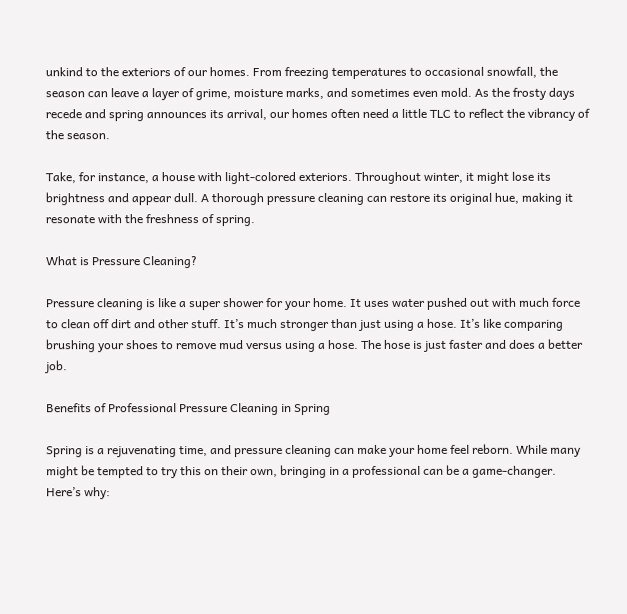unkind to the exteriors of our homes. From freezing temperatures to occasional snowfall, the season can leave a layer of grime, moisture marks, and sometimes even mold. As the frosty days recede and spring announces its arrival, our homes often need a little TLC to reflect the vibrancy of the season.

Take, for instance, a house with light-colored exteriors. Throughout winter, it might lose its brightness and appear dull. A thorough pressure cleaning can restore its original hue, making it resonate with the freshness of spring.

What is Pressure Cleaning?

Pressure cleaning is like a super shower for your home. It uses water pushed out with much force to clean off dirt and other stuff. It’s much stronger than just using a hose. It’s like comparing brushing your shoes to remove mud versus using a hose. The hose is just faster and does a better job.

Benefits of Professional Pressure Cleaning in Spring

Spring is a rejuvenating time, and pressure cleaning can make your home feel reborn. While many might be tempted to try this on their own, bringing in a professional can be a game-changer. Here’s why: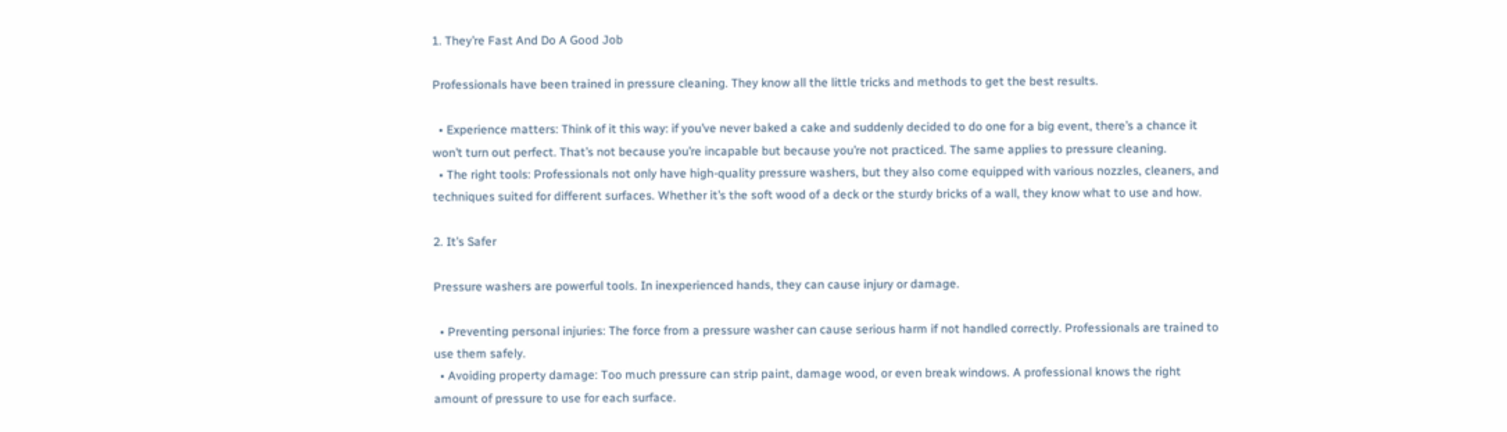1. They’re Fast And Do A Good Job

Professionals have been trained in pressure cleaning. They know all the little tricks and methods to get the best results.

  • Experience matters: Think of it this way: if you’ve never baked a cake and suddenly decided to do one for a big event, there’s a chance it won’t turn out perfect. That’s not because you’re incapable but because you’re not practiced. The same applies to pressure cleaning.
  • The right tools: Professionals not only have high-quality pressure washers, but they also come equipped with various nozzles, cleaners, and techniques suited for different surfaces. Whether it’s the soft wood of a deck or the sturdy bricks of a wall, they know what to use and how.

2. It’s Safer

Pressure washers are powerful tools. In inexperienced hands, they can cause injury or damage.

  • Preventing personal injuries: The force from a pressure washer can cause serious harm if not handled correctly. Professionals are trained to use them safely.
  • Avoiding property damage: Too much pressure can strip paint, damage wood, or even break windows. A professional knows the right amount of pressure to use for each surface.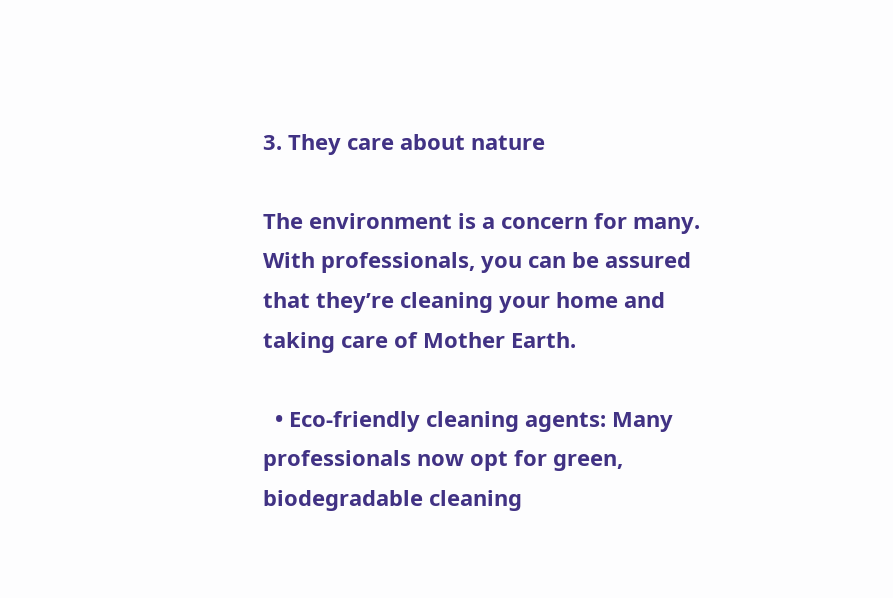3. They care about nature

The environment is a concern for many. With professionals, you can be assured that they’re cleaning your home and taking care of Mother Earth.

  • Eco-friendly cleaning agents: Many professionals now opt for green, biodegradable cleaning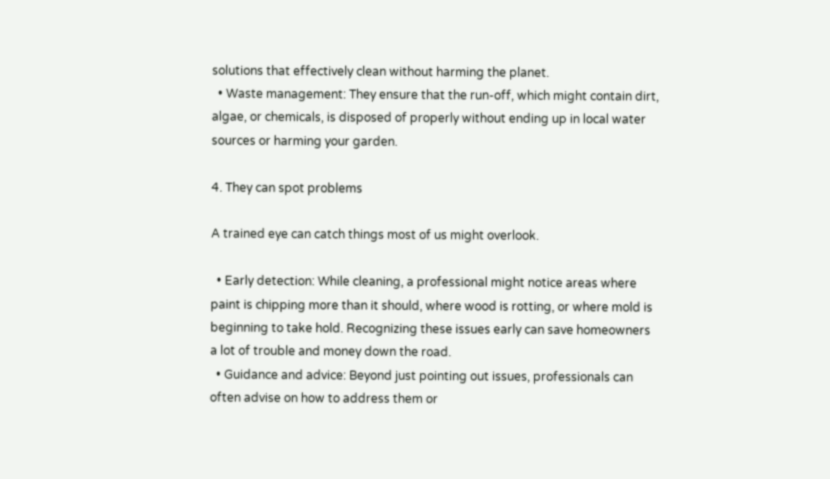solutions that effectively clean without harming the planet.
  • Waste management: They ensure that the run-off, which might contain dirt, algae, or chemicals, is disposed of properly without ending up in local water sources or harming your garden.

4. They can spot problems

A trained eye can catch things most of us might overlook.

  • Early detection: While cleaning, a professional might notice areas where paint is chipping more than it should, where wood is rotting, or where mold is beginning to take hold. Recognizing these issues early can save homeowners a lot of trouble and money down the road.
  • Guidance and advice: Beyond just pointing out issues, professionals can often advise on how to address them or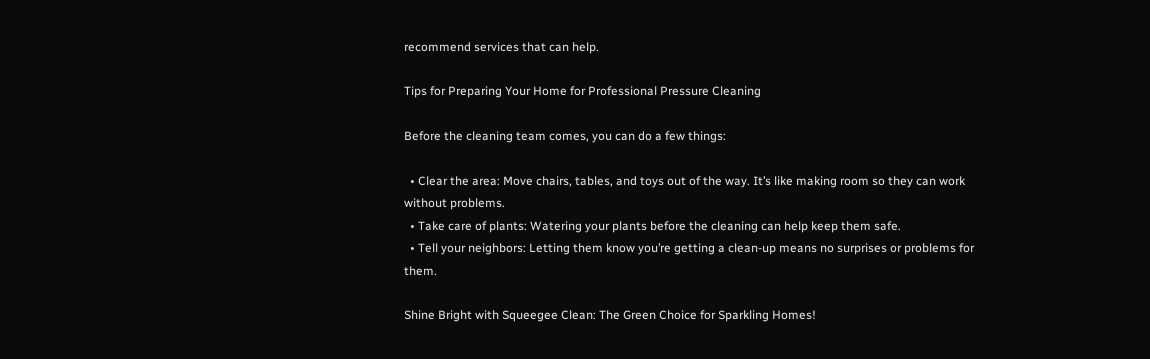recommend services that can help.

Tips for Preparing Your Home for Professional Pressure Cleaning

Before the cleaning team comes, you can do a few things:

  • Clear the area: Move chairs, tables, and toys out of the way. It’s like making room so they can work without problems.
  • Take care of plants: Watering your plants before the cleaning can help keep them safe.
  • Tell your neighbors: Letting them know you’re getting a clean-up means no surprises or problems for them.

Shine Bright with Squeegee Clean: The Green Choice for Sparkling Homes!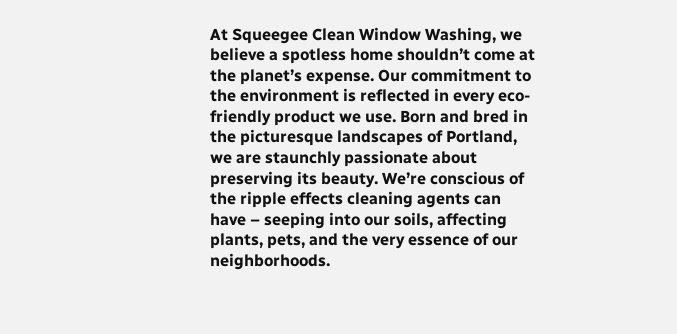At Squeegee Clean Window Washing, we believe a spotless home shouldn’t come at the planet’s expense. Our commitment to the environment is reflected in every eco-friendly product we use. Born and bred in the picturesque landscapes of Portland, we are staunchly passionate about preserving its beauty. We’re conscious of the ripple effects cleaning agents can have – seeping into our soils, affecting plants, pets, and the very essence of our neighborhoods.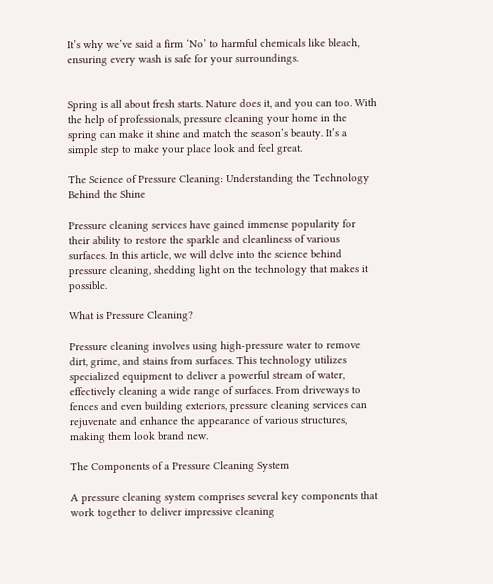It’s why we’ve said a firm ‘No’ to harmful chemicals like bleach, ensuring every wash is safe for your surroundings.


Spring is all about fresh starts. Nature does it, and you can too. With the help of professionals, pressure cleaning your home in the spring can make it shine and match the season’s beauty. It’s a simple step to make your place look and feel great.

The Science of Pressure Cleaning: Understanding the Technology Behind the Shine

Pressure cleaning services have gained immense popularity for their ability to restore the sparkle and cleanliness of various surfaces. In this article, we will delve into the science behind pressure cleaning, shedding light on the technology that makes it possible.

What is Pressure Cleaning?

Pressure cleaning involves using high-pressure water to remove dirt, grime, and stains from surfaces. This technology utilizes specialized equipment to deliver a powerful stream of water, effectively cleaning a wide range of surfaces. From driveways to fences and even building exteriors, pressure cleaning services can rejuvenate and enhance the appearance of various structures, making them look brand new.

The Components of a Pressure Cleaning System

A pressure cleaning system comprises several key components that work together to deliver impressive cleaning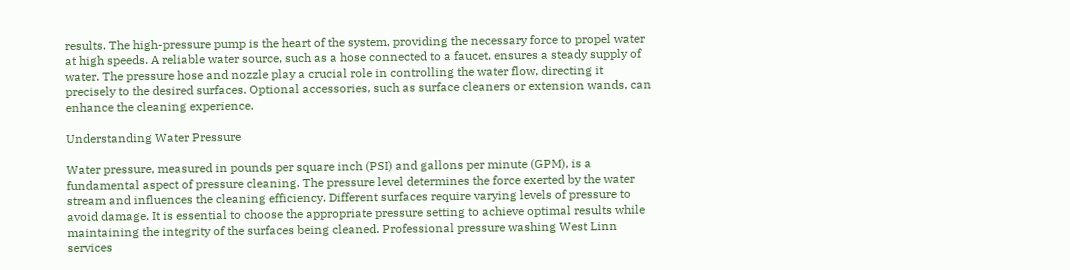results. The high-pressure pump is the heart of the system, providing the necessary force to propel water at high speeds. A reliable water source, such as a hose connected to a faucet, ensures a steady supply of water. The pressure hose and nozzle play a crucial role in controlling the water flow, directing it precisely to the desired surfaces. Optional accessories, such as surface cleaners or extension wands, can enhance the cleaning experience.

Understanding Water Pressure

Water pressure, measured in pounds per square inch (PSI) and gallons per minute (GPM), is a fundamental aspect of pressure cleaning. The pressure level determines the force exerted by the water stream and influences the cleaning efficiency. Different surfaces require varying levels of pressure to avoid damage. It is essential to choose the appropriate pressure setting to achieve optimal results while maintaining the integrity of the surfaces being cleaned. Professional pressure washing West Linn services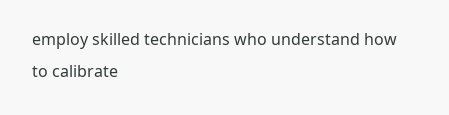employ skilled technicians who understand how to calibrate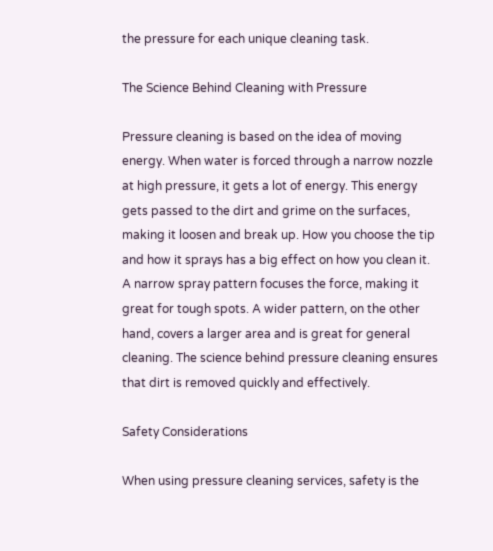the pressure for each unique cleaning task.

The Science Behind Cleaning with Pressure

Pressure cleaning is based on the idea of moving energy. When water is forced through a narrow nozzle at high pressure, it gets a lot of energy. This energy gets passed to the dirt and grime on the surfaces, making it loosen and break up. How you choose the tip and how it sprays has a big effect on how you clean it. A narrow spray pattern focuses the force, making it great for tough spots. A wider pattern, on the other hand, covers a larger area and is great for general cleaning. The science behind pressure cleaning ensures that dirt is removed quickly and effectively.

Safety Considerations

When using pressure cleaning services, safety is the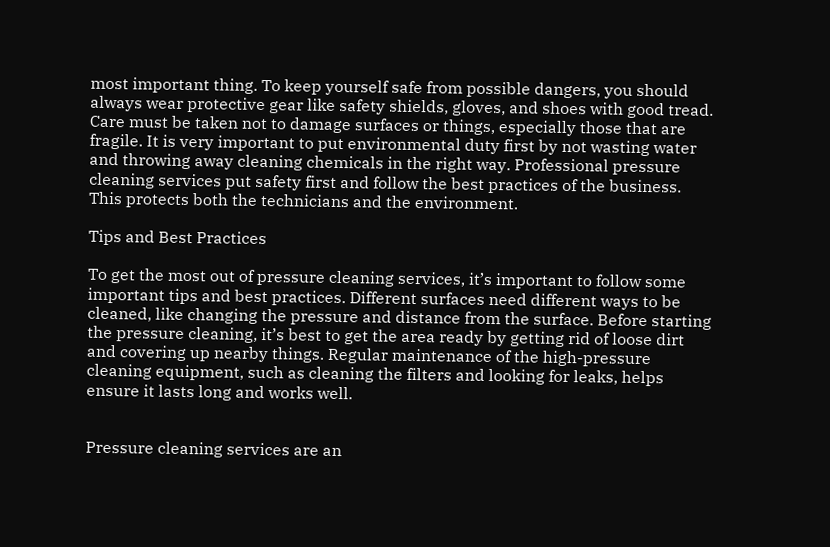most important thing. To keep yourself safe from possible dangers, you should always wear protective gear like safety shields, gloves, and shoes with good tread. Care must be taken not to damage surfaces or things, especially those that are fragile. It is very important to put environmental duty first by not wasting water and throwing away cleaning chemicals in the right way. Professional pressure cleaning services put safety first and follow the best practices of the business. This protects both the technicians and the environment.

Tips and Best Practices

To get the most out of pressure cleaning services, it’s important to follow some important tips and best practices. Different surfaces need different ways to be cleaned, like changing the pressure and distance from the surface. Before starting the pressure cleaning, it’s best to get the area ready by getting rid of loose dirt and covering up nearby things. Regular maintenance of the high-pressure cleaning equipment, such as cleaning the filters and looking for leaks, helps ensure it lasts long and works well.


Pressure cleaning services are an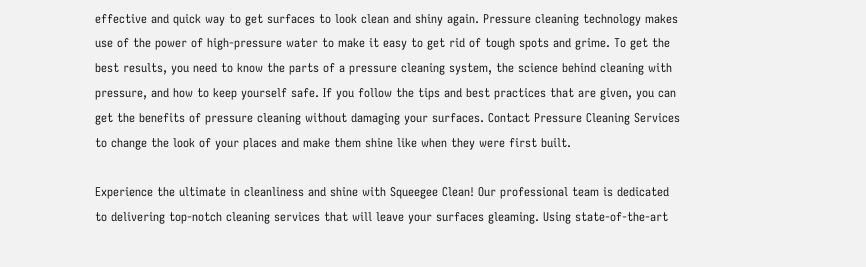effective and quick way to get surfaces to look clean and shiny again. Pressure cleaning technology makes use of the power of high-pressure water to make it easy to get rid of tough spots and grime. To get the best results, you need to know the parts of a pressure cleaning system, the science behind cleaning with pressure, and how to keep yourself safe. If you follow the tips and best practices that are given, you can get the benefits of pressure cleaning without damaging your surfaces. Contact Pressure Cleaning Services to change the look of your places and make them shine like when they were first built.

Experience the ultimate in cleanliness and shine with Squeegee Clean! Our professional team is dedicated to delivering top-notch cleaning services that will leave your surfaces gleaming. Using state-of-the-art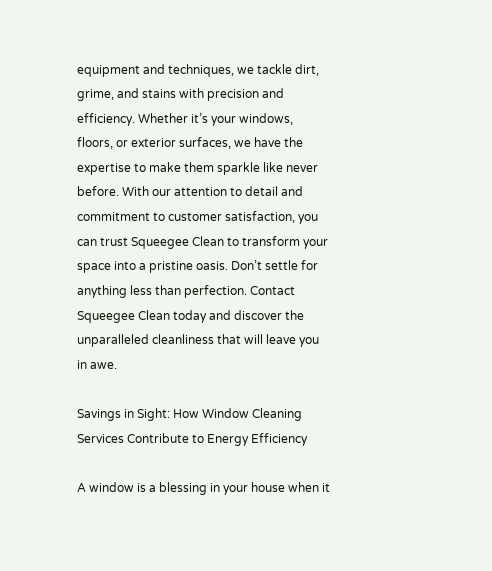equipment and techniques, we tackle dirt, grime, and stains with precision and efficiency. Whether it’s your windows, floors, or exterior surfaces, we have the expertise to make them sparkle like never before. With our attention to detail and commitment to customer satisfaction, you can trust Squeegee Clean to transform your space into a pristine oasis. Don’t settle for anything less than perfection. Contact Squeegee Clean today and discover the unparalleled cleanliness that will leave you in awe.

Savings in Sight: How Window Cleaning Services Contribute to Energy Efficiency

A window is a blessing in your house when it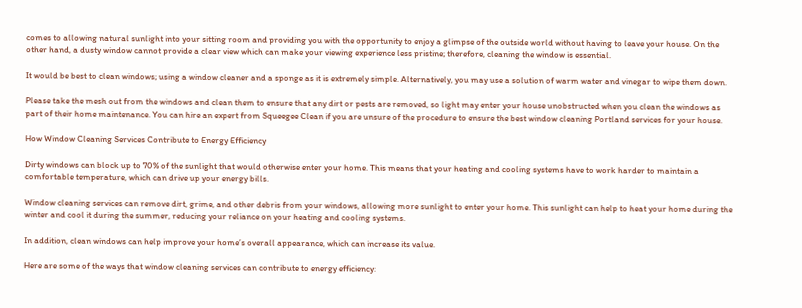comes to allowing natural sunlight into your sitting room and providing you with the opportunity to enjoy a glimpse of the outside world without having to leave your house. On the other hand, a dusty window cannot provide a clear view which can make your viewing experience less pristine; therefore, cleaning the window is essential.

It would be best to clean windows; using a window cleaner and a sponge as it is extremely simple. Alternatively, you may use a solution of warm water and vinegar to wipe them down.

Please take the mesh out from the windows and clean them to ensure that any dirt or pests are removed, so light may enter your house unobstructed when you clean the windows as part of their home maintenance. You can hire an expert from Squeegee Clean if you are unsure of the procedure to ensure the best window cleaning Portland services for your house.

How Window Cleaning Services Contribute to Energy Efficiency

Dirty windows can block up to 70% of the sunlight that would otherwise enter your home. This means that your heating and cooling systems have to work harder to maintain a comfortable temperature, which can drive up your energy bills.

Window cleaning services can remove dirt, grime, and other debris from your windows, allowing more sunlight to enter your home. This sunlight can help to heat your home during the winter and cool it during the summer, reducing your reliance on your heating and cooling systems.

In addition, clean windows can help improve your home’s overall appearance, which can increase its value.

Here are some of the ways that window cleaning services can contribute to energy efficiency: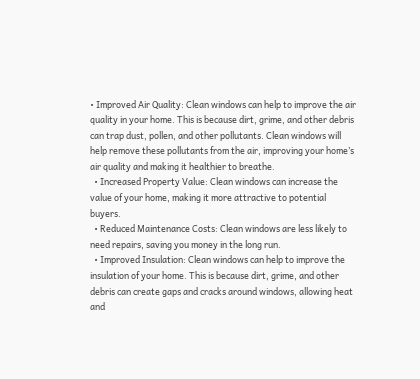• Improved Air Quality: Clean windows can help to improve the air quality in your home. This is because dirt, grime, and other debris can trap dust, pollen, and other pollutants. Clean windows will help remove these pollutants from the air, improving your home’s air quality and making it healthier to breathe.
  • Increased Property Value: Clean windows can increase the value of your home, making it more attractive to potential buyers.
  • Reduced Maintenance Costs: Clean windows are less likely to need repairs, saving you money in the long run.
  • Improved Insulation: Clean windows can help to improve the insulation of your home. This is because dirt, grime, and other debris can create gaps and cracks around windows, allowing heat and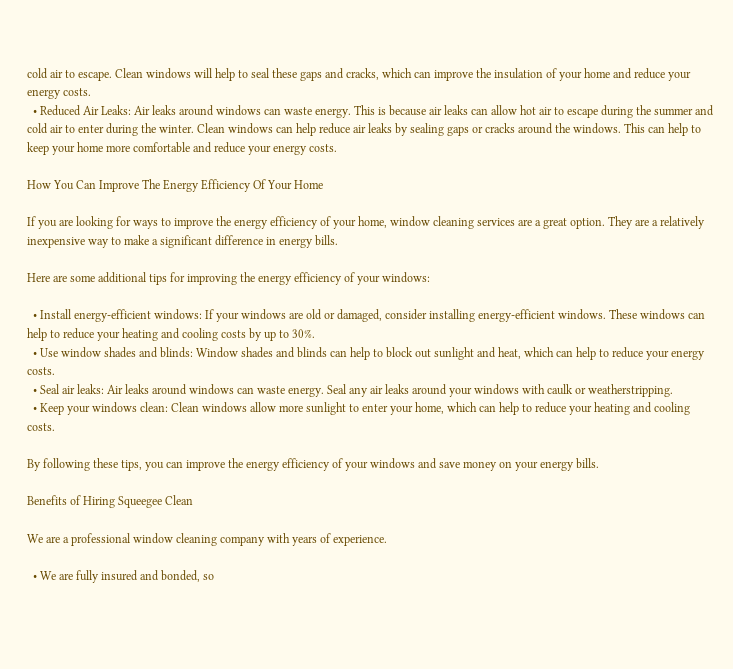cold air to escape. Clean windows will help to seal these gaps and cracks, which can improve the insulation of your home and reduce your energy costs.
  • Reduced Air Leaks: Air leaks around windows can waste energy. This is because air leaks can allow hot air to escape during the summer and cold air to enter during the winter. Clean windows can help reduce air leaks by sealing gaps or cracks around the windows. This can help to keep your home more comfortable and reduce your energy costs.

How You Can Improve The Energy Efficiency Of Your Home

If you are looking for ways to improve the energy efficiency of your home, window cleaning services are a great option. They are a relatively inexpensive way to make a significant difference in energy bills.

Here are some additional tips for improving the energy efficiency of your windows:

  • Install energy-efficient windows: If your windows are old or damaged, consider installing energy-efficient windows. These windows can help to reduce your heating and cooling costs by up to 30%.
  • Use window shades and blinds: Window shades and blinds can help to block out sunlight and heat, which can help to reduce your energy costs.
  • Seal air leaks: Air leaks around windows can waste energy. Seal any air leaks around your windows with caulk or weatherstripping.
  • Keep your windows clean: Clean windows allow more sunlight to enter your home, which can help to reduce your heating and cooling costs.

By following these tips, you can improve the energy efficiency of your windows and save money on your energy bills.

Benefits of Hiring Squeegee Clean

We are a professional window cleaning company with years of experience.

  • We are fully insured and bonded, so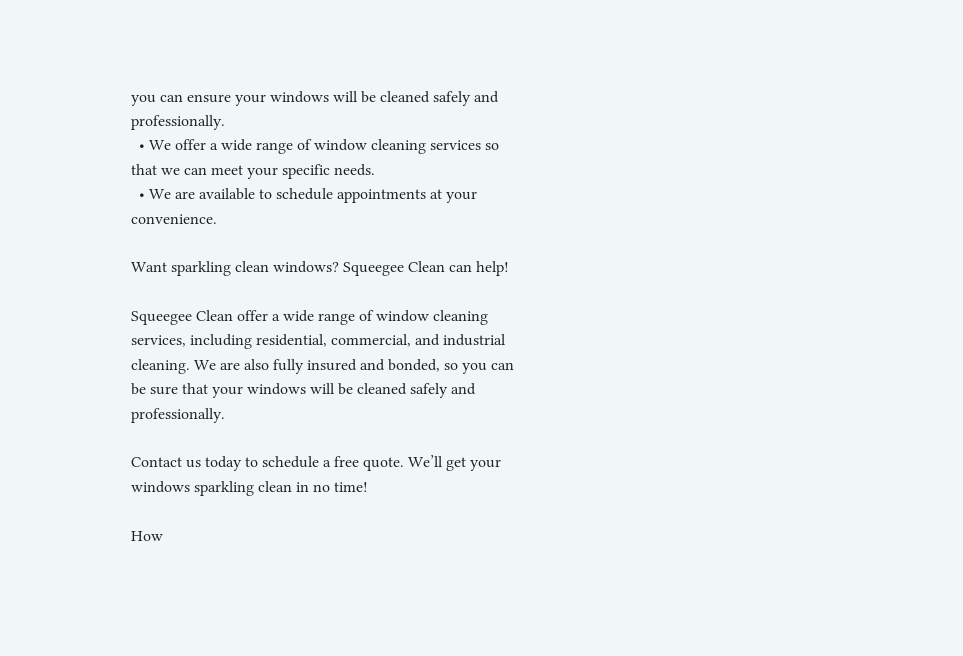you can ensure your windows will be cleaned safely and professionally.
  • We offer a wide range of window cleaning services so that we can meet your specific needs.
  • We are available to schedule appointments at your convenience.

Want sparkling clean windows? Squeegee Clean can help!

Squeegee Clean offer a wide range of window cleaning services, including residential, commercial, and industrial cleaning. We are also fully insured and bonded, so you can be sure that your windows will be cleaned safely and professionally.

Contact us today to schedule a free quote. We’ll get your windows sparkling clean in no time!

How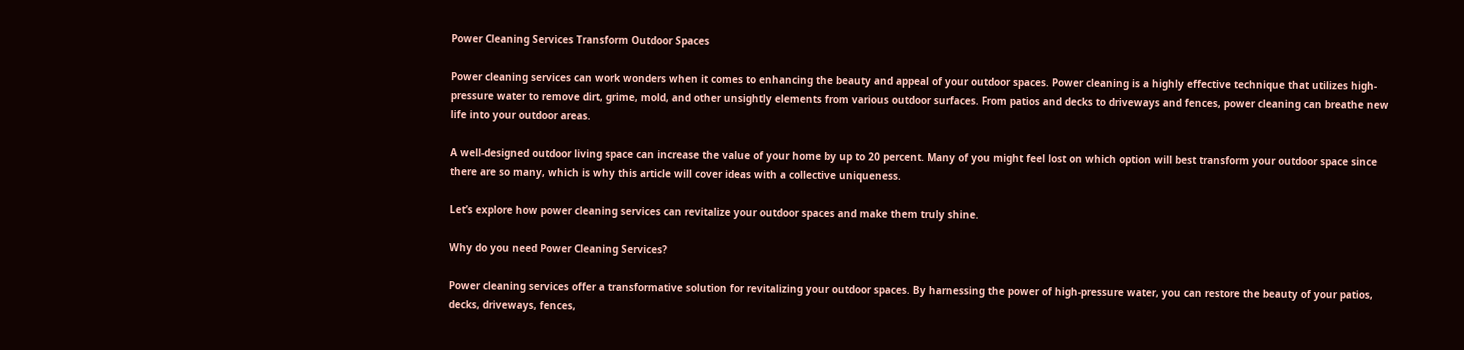Power Cleaning Services Transform Outdoor Spaces

Power cleaning services can work wonders when it comes to enhancing the beauty and appeal of your outdoor spaces. Power cleaning is a highly effective technique that utilizes high-pressure water to remove dirt, grime, mold, and other unsightly elements from various outdoor surfaces. From patios and decks to driveways and fences, power cleaning can breathe new life into your outdoor areas.

A well-designed outdoor living space can increase the value of your home by up to 20 percent. Many of you might feel lost on which option will best transform your outdoor space since there are so many, which is why this article will cover ideas with a collective uniqueness.

Let’s explore how power cleaning services can revitalize your outdoor spaces and make them truly shine.

Why do you need Power Cleaning Services?

Power cleaning services offer a transformative solution for revitalizing your outdoor spaces. By harnessing the power of high-pressure water, you can restore the beauty of your patios, decks, driveways, fences,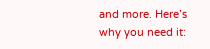and more. Here’s why you need it: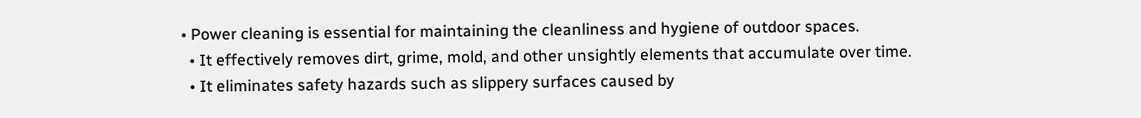• Power cleaning is essential for maintaining the cleanliness and hygiene of outdoor spaces.
  • It effectively removes dirt, grime, mold, and other unsightly elements that accumulate over time.
  • It eliminates safety hazards such as slippery surfaces caused by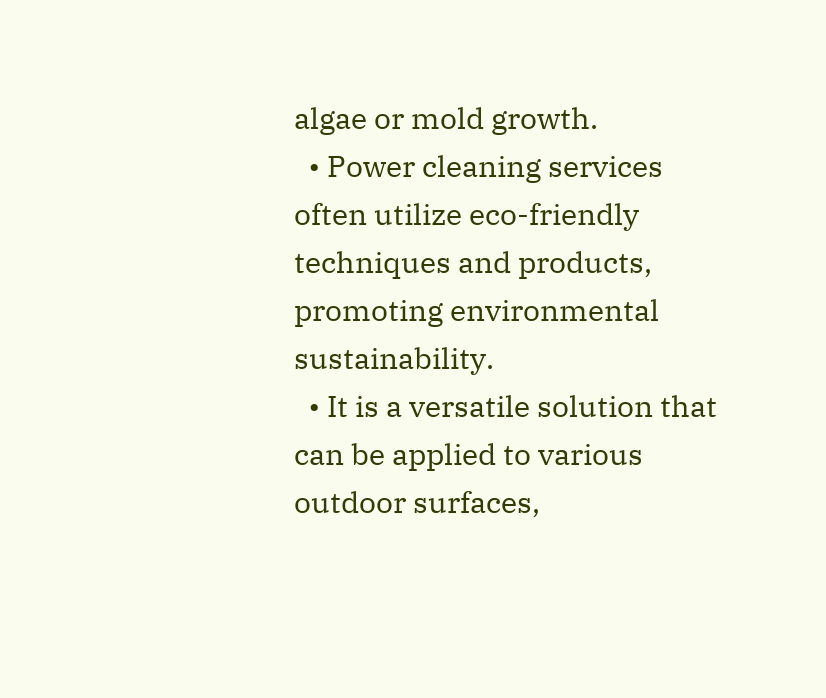algae or mold growth.
  • Power cleaning services often utilize eco-friendly techniques and products, promoting environmental sustainability.
  • It is a versatile solution that can be applied to various outdoor surfaces,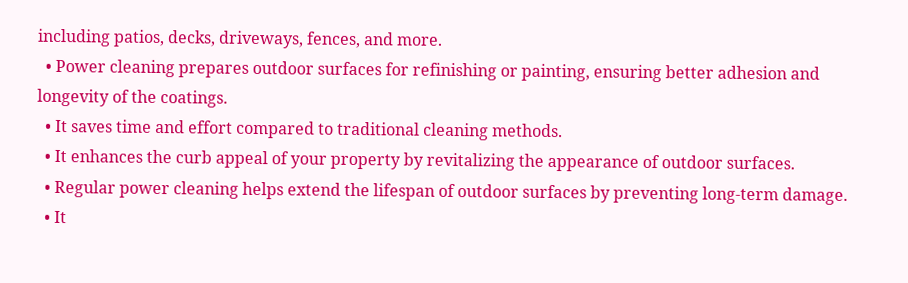including patios, decks, driveways, fences, and more.
  • Power cleaning prepares outdoor surfaces for refinishing or painting, ensuring better adhesion and longevity of the coatings.
  • It saves time and effort compared to traditional cleaning methods.
  • It enhances the curb appeal of your property by revitalizing the appearance of outdoor surfaces.
  • Regular power cleaning helps extend the lifespan of outdoor surfaces by preventing long-term damage.
  • It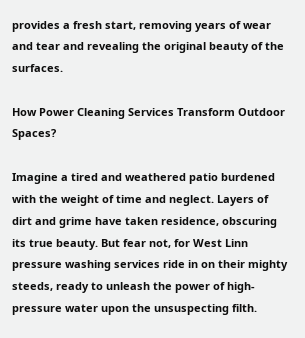provides a fresh start, removing years of wear and tear and revealing the original beauty of the surfaces.

How Power Cleaning Services Transform Outdoor Spaces?

Imagine a tired and weathered patio burdened with the weight of time and neglect. Layers of dirt and grime have taken residence, obscuring its true beauty. But fear not, for West Linn pressure washing services ride in on their mighty steeds, ready to unleash the power of high-pressure water upon the unsuspecting filth.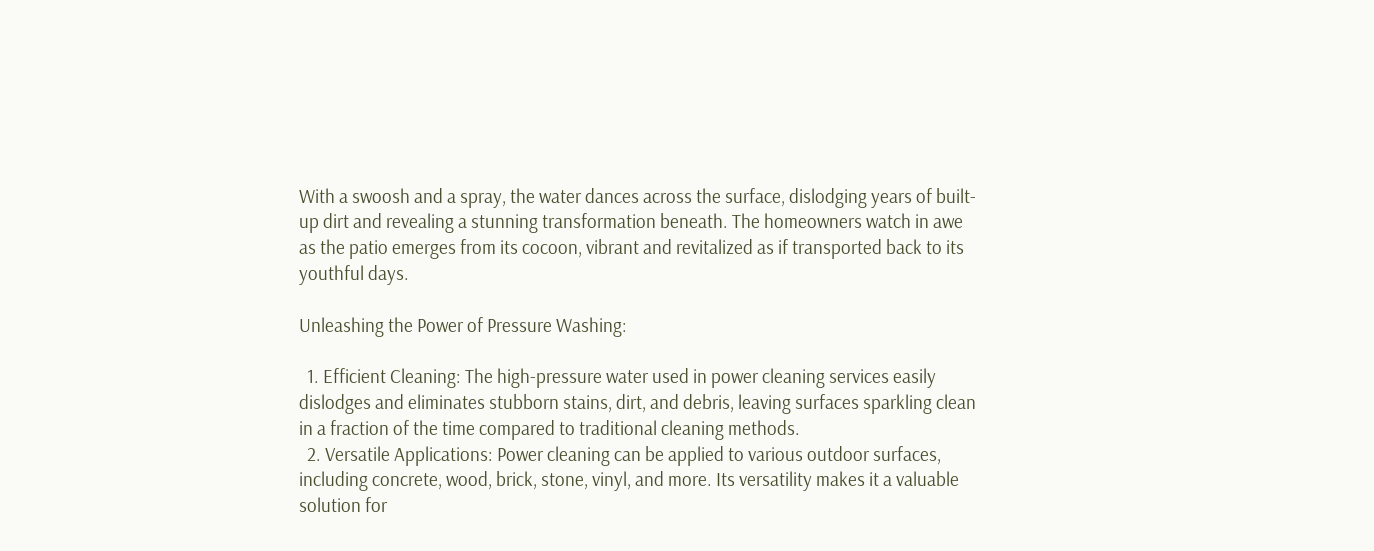With a swoosh and a spray, the water dances across the surface, dislodging years of built-up dirt and revealing a stunning transformation beneath. The homeowners watch in awe as the patio emerges from its cocoon, vibrant and revitalized as if transported back to its youthful days.

Unleashing the Power of Pressure Washing:

  1. Efficient Cleaning: The high-pressure water used in power cleaning services easily dislodges and eliminates stubborn stains, dirt, and debris, leaving surfaces sparkling clean in a fraction of the time compared to traditional cleaning methods.
  2. Versatile Applications: Power cleaning can be applied to various outdoor surfaces, including concrete, wood, brick, stone, vinyl, and more. Its versatility makes it a valuable solution for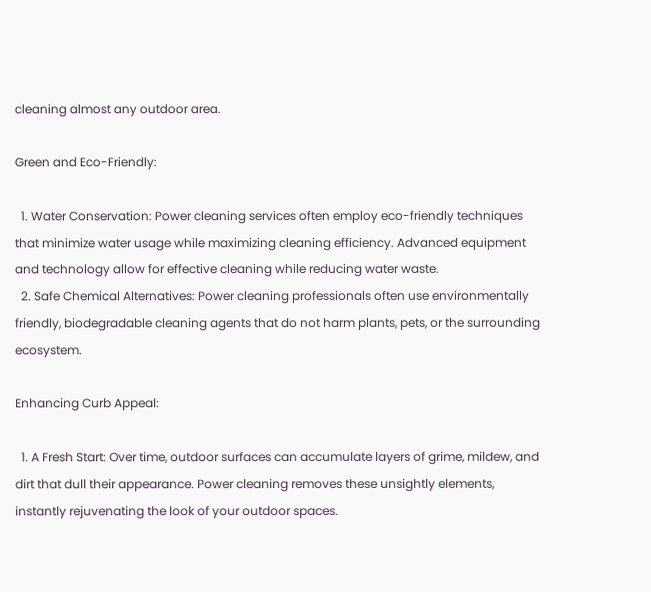cleaning almost any outdoor area.

Green and Eco-Friendly:

  1. Water Conservation: Power cleaning services often employ eco-friendly techniques that minimize water usage while maximizing cleaning efficiency. Advanced equipment and technology allow for effective cleaning while reducing water waste.
  2. Safe Chemical Alternatives: Power cleaning professionals often use environmentally friendly, biodegradable cleaning agents that do not harm plants, pets, or the surrounding ecosystem.

Enhancing Curb Appeal:

  1. A Fresh Start: Over time, outdoor surfaces can accumulate layers of grime, mildew, and dirt that dull their appearance. Power cleaning removes these unsightly elements, instantly rejuvenating the look of your outdoor spaces.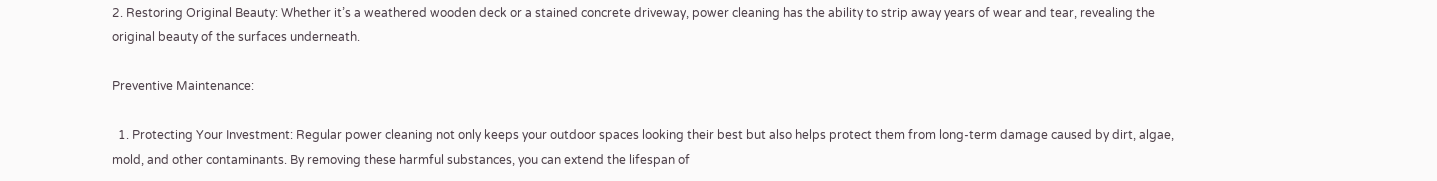2. Restoring Original Beauty: Whether it’s a weathered wooden deck or a stained concrete driveway, power cleaning has the ability to strip away years of wear and tear, revealing the original beauty of the surfaces underneath.

Preventive Maintenance:

  1. Protecting Your Investment: Regular power cleaning not only keeps your outdoor spaces looking their best but also helps protect them from long-term damage caused by dirt, algae, mold, and other contaminants. By removing these harmful substances, you can extend the lifespan of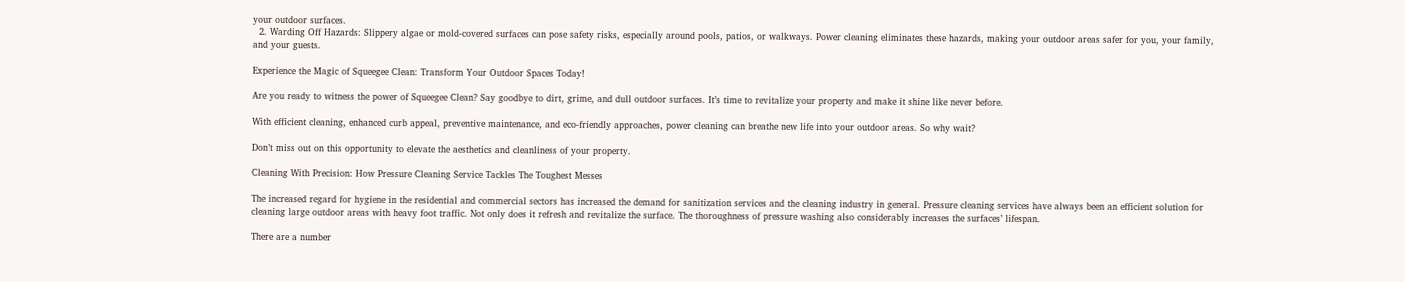your outdoor surfaces.
  2. Warding Off Hazards: Slippery algae or mold-covered surfaces can pose safety risks, especially around pools, patios, or walkways. Power cleaning eliminates these hazards, making your outdoor areas safer for you, your family, and your guests.

Experience the Magic of Squeegee Clean: Transform Your Outdoor Spaces Today!

Are you ready to witness the power of Squeegee Clean? Say goodbye to dirt, grime, and dull outdoor surfaces. It’s time to revitalize your property and make it shine like never before.

With efficient cleaning, enhanced curb appeal, preventive maintenance, and eco-friendly approaches, power cleaning can breathe new life into your outdoor areas. So why wait?

Don’t miss out on this opportunity to elevate the aesthetics and cleanliness of your property.

Cleaning With Precision: How Pressure Cleaning Service Tackles The Toughest Messes

The increased regard for hygiene in the residential and commercial sectors has increased the demand for sanitization services and the cleaning industry in general. Pressure cleaning services have always been an efficient solution for cleaning large outdoor areas with heavy foot traffic. Not only does it refresh and revitalize the surface. The thoroughness of pressure washing also considerably increases the surfaces’ lifespan.

There are a number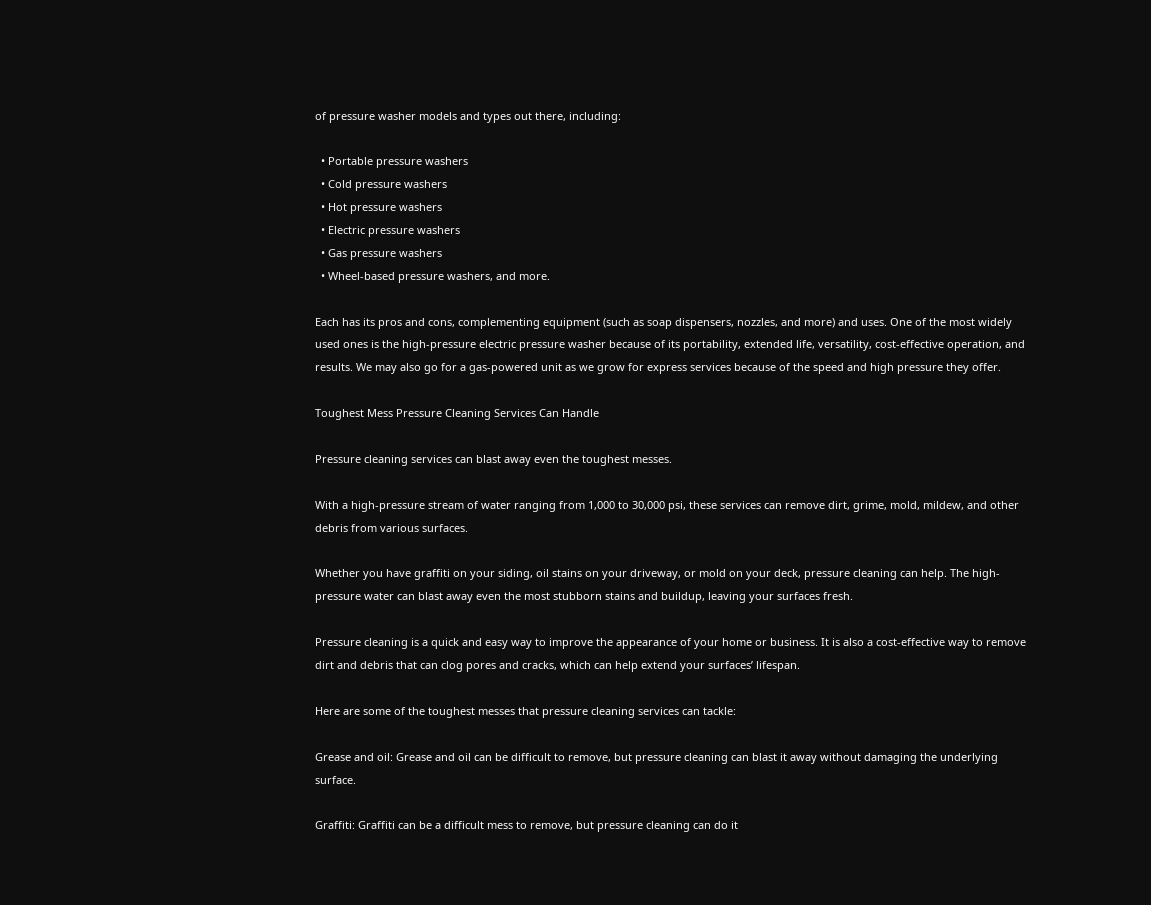of pressure washer models and types out there, including:

  • Portable pressure washers
  • Cold pressure washers
  • Hot pressure washers
  • Electric pressure washers
  • Gas pressure washers
  • Wheel-based pressure washers, and more.

Each has its pros and cons, complementing equipment (such as soap dispensers, nozzles, and more) and uses. One of the most widely used ones is the high-pressure electric pressure washer because of its portability, extended life, versatility, cost-effective operation, and results. We may also go for a gas-powered unit as we grow for express services because of the speed and high pressure they offer.

Toughest Mess Pressure Cleaning Services Can Handle

Pressure cleaning services can blast away even the toughest messes.

With a high-pressure stream of water ranging from 1,000 to 30,000 psi, these services can remove dirt, grime, mold, mildew, and other debris from various surfaces.

Whether you have graffiti on your siding, oil stains on your driveway, or mold on your deck, pressure cleaning can help. The high-pressure water can blast away even the most stubborn stains and buildup, leaving your surfaces fresh.

Pressure cleaning is a quick and easy way to improve the appearance of your home or business. It is also a cost-effective way to remove dirt and debris that can clog pores and cracks, which can help extend your surfaces’ lifespan.

Here are some of the toughest messes that pressure cleaning services can tackle:

Grease and oil: Grease and oil can be difficult to remove, but pressure cleaning can blast it away without damaging the underlying surface.

Graffiti: Graffiti can be a difficult mess to remove, but pressure cleaning can do it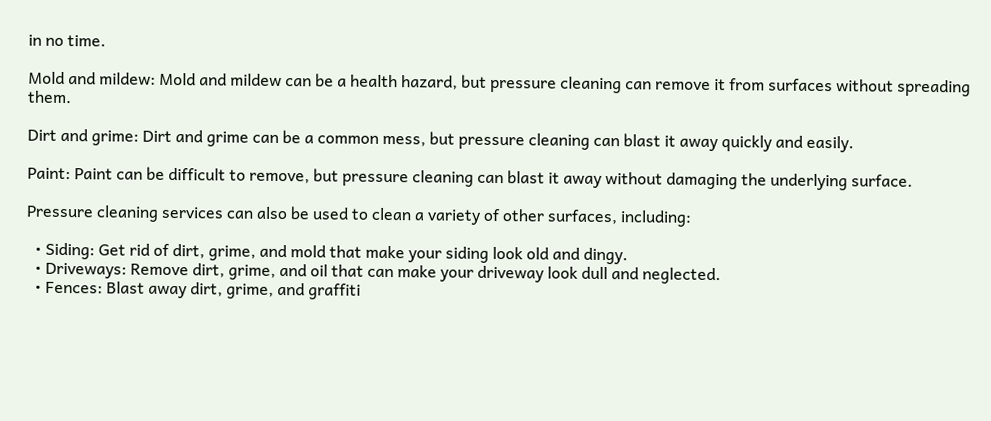in no time.

Mold and mildew: Mold and mildew can be a health hazard, but pressure cleaning can remove it from surfaces without spreading them.

Dirt and grime: Dirt and grime can be a common mess, but pressure cleaning can blast it away quickly and easily.

Paint: Paint can be difficult to remove, but pressure cleaning can blast it away without damaging the underlying surface.

Pressure cleaning services can also be used to clean a variety of other surfaces, including:

  • Siding: Get rid of dirt, grime, and mold that make your siding look old and dingy.
  • Driveways: Remove dirt, grime, and oil that can make your driveway look dull and neglected.
  • Fences: Blast away dirt, grime, and graffiti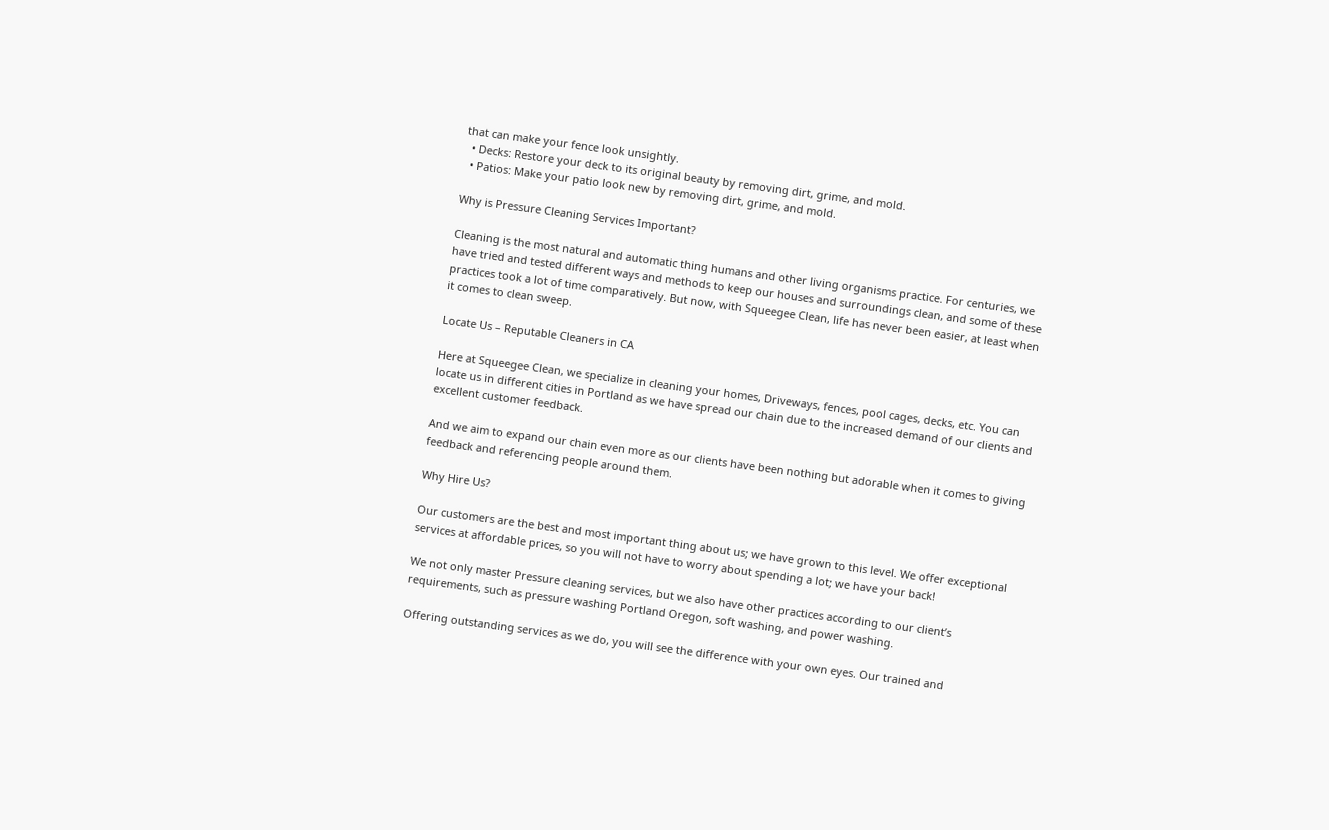that can make your fence look unsightly.
  • Decks: Restore your deck to its original beauty by removing dirt, grime, and mold.
  • Patios: Make your patio look new by removing dirt, grime, and mold.

Why is Pressure Cleaning Services Important?

Cleaning is the most natural and automatic thing humans and other living organisms practice. For centuries, we have tried and tested different ways and methods to keep our houses and surroundings clean, and some of these practices took a lot of time comparatively. But now, with Squeegee Clean, life has never been easier, at least when it comes to clean sweep.

Locate Us – Reputable Cleaners in CA

Here at Squeegee Clean, we specialize in cleaning your homes, Driveways, fences, pool cages, decks, etc. You can locate us in different cities in Portland as we have spread our chain due to the increased demand of our clients and excellent customer feedback.

And we aim to expand our chain even more as our clients have been nothing but adorable when it comes to giving feedback and referencing people around them.

Why Hire Us?

Our customers are the best and most important thing about us; we have grown to this level. We offer exceptional services at affordable prices, so you will not have to worry about spending a lot; we have your back!

We not only master Pressure cleaning services, but we also have other practices according to our client’s requirements, such as pressure washing Portland Oregon, soft washing, and power washing.

Offering outstanding services as we do, you will see the difference with your own eyes. Our trained and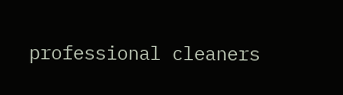professional cleaners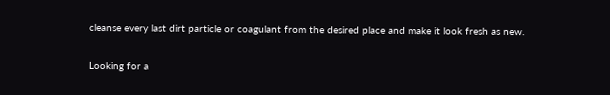cleanse every last dirt particle or coagulant from the desired place and make it look fresh as new.

Looking for a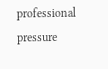professional pressure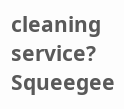cleaning service? Squeegee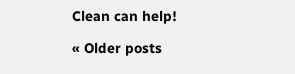Clean can help!

« Older posts